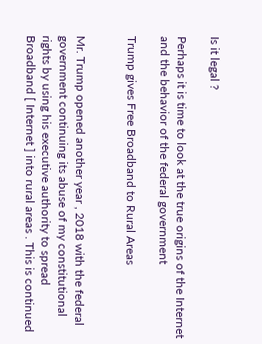Is it legal ?

Perhaps it is time to look at the true origins of the Internet and the behavior of the federal government

Trump gives Free Broadband to Rural Areas


Mr. Trump opened another year , 2018 with the federal government continuing its abuse of my constitutional rights by using his executive authority to spread Broadband [ Internet ] into rural areas . This is continued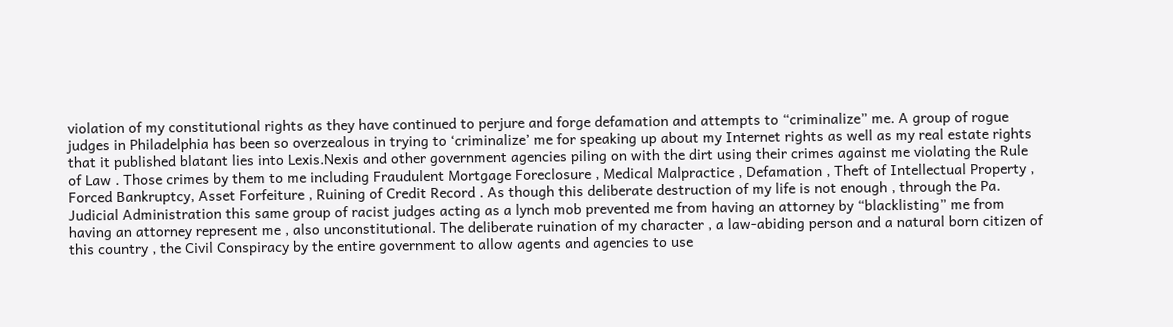violation of my constitutional rights as they have continued to perjure and forge defamation and attempts to “criminalize” me. A group of rogue judges in Philadelphia has been so overzealous in trying to ‘criminalize’ me for speaking up about my Internet rights as well as my real estate rights that it published blatant lies into Lexis.Nexis and other government agencies piling on with the dirt using their crimes against me violating the Rule of Law . Those crimes by them to me including Fraudulent Mortgage Foreclosure , Medical Malpractice , Defamation , Theft of Intellectual Property , Forced Bankruptcy, Asset Forfeiture , Ruining of Credit Record . As though this deliberate destruction of my life is not enough , through the Pa. Judicial Administration this same group of racist judges acting as a lynch mob prevented me from having an attorney by “blacklisting” me from having an attorney represent me , also unconstitutional. The deliberate ruination of my character , a law-abiding person and a natural born citizen of this country , the Civil Conspiracy by the entire government to allow agents and agencies to use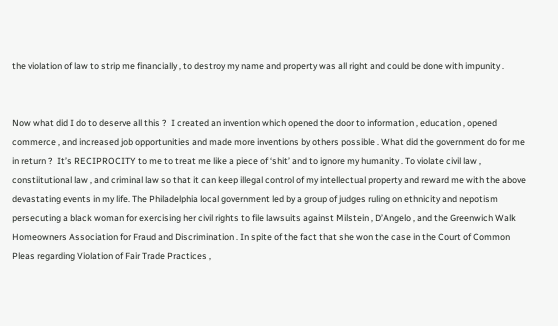the violation of law to strip me financially , to destroy my name and property was all right and could be done with impunity .


Now what did I do to deserve all this ?  I created an invention which opened the door to information , education , opened commerce , and increased job opportunities and made more inventions by others possible . What did the government do for me in return ?  It’s RECIPROCITY to me to treat me like a piece of ‘shit’ and to ignore my humanity . To violate civil law , constiitutional law , and criminal law so that it can keep illegal control of my intellectual property and reward me with the above devastating events in my life. The Philadelphia local government led by a group of judges ruling on ethnicity and nepotism persecuting a black woman for exercising her civil rights to file lawsuits against Milstein , D’Angelo , and the Greenwich Walk Homeowners Association for Fraud and Discrimination . In spite of the fact that she won the case in the Court of Common Pleas regarding Violation of Fair Trade Practices ,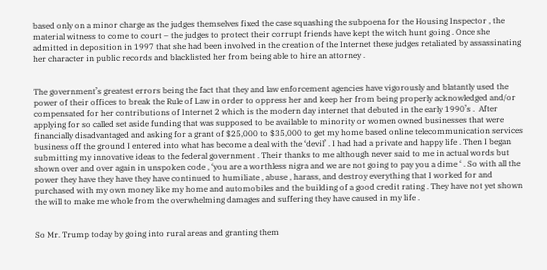based only on a minor charge as the judges themselves fixed the case squashing the subpoena for the Housing Inspector , the material witness to come to court – the judges to protect their corrupt friends have kept the witch hunt going . Once she admitted in deposition in 1997 that she had been involved in the creation of the Internet these judges retaliated by assassinating her character in public records and blacklisted her from being able to hire an attorney .


The government’s greatest errors being the fact that they and law enforcement agencies have vigorously and blatantly used the power of their offices to break the Rule of Law in order to oppress her and keep her from being properly acknowledged and/or compensated for her contributions of Internet 2 which is the modern day internet that debuted in the early 1990’s .  After applying for so called set aside funding that was supposed to be available to minority or women owned businesses that were financially disadvantaged and asking for a grant of $25,000 to $35,000 to get my home based online telecommunication services business off the ground I entered into what has become a deal with the ‘devil’ . I had had a private and happy life . Then I began submitting my innovative ideas to the federal government . Their thanks to me although never said to me in actual words but shown over and over again in unspoken code , ‘you are a worthless nigra and we are not going to pay you a dime ‘ . So with all the power they have they have they have continued to humiliate , abuse , harass, and destroy everything that I worked for and purchased with my own money like my home and automobiles and the building of a good credit rating . They have not yet shown the will to make me whole from the overwhelming damages and suffering they have caused in my life .


So Mr. Trump today by going into rural areas and granting them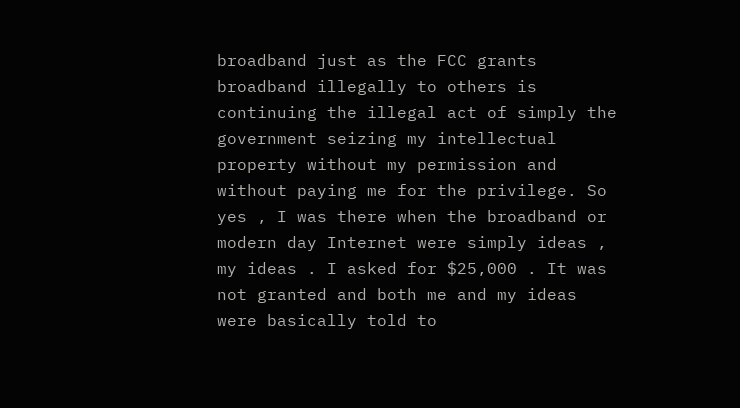broadband just as the FCC grants broadband illegally to others is continuing the illegal act of simply the government seizing my intellectual property without my permission and without paying me for the privilege. So yes , I was there when the broadband or modern day Internet were simply ideas , my ideas . I asked for $25,000 . It was not granted and both me and my ideas were basically told to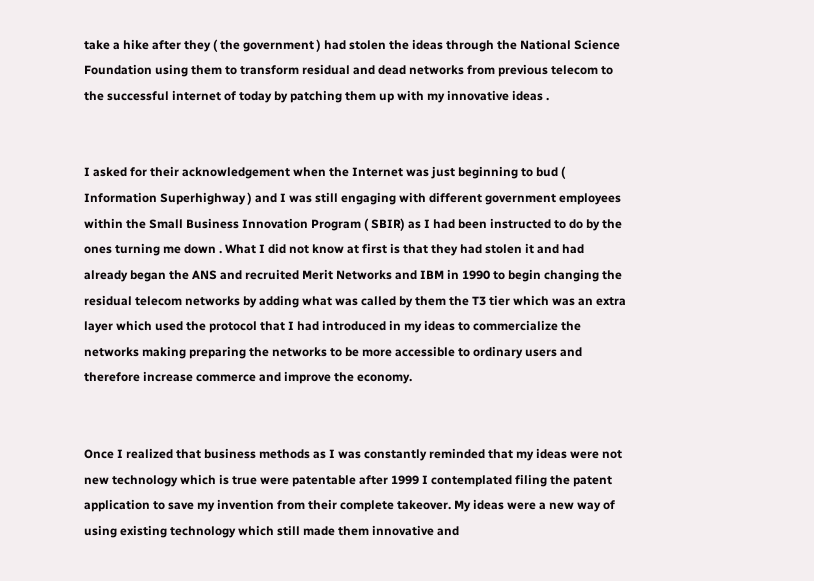take a hike after they ( the government ) had stolen the ideas through the National Science Foundation using them to transform residual and dead networks from previous telecom to the successful internet of today by patching them up with my innovative ideas .


I asked for their acknowledgement when the Internet was just beginning to bud ( Information Superhighway ) and I was still engaging with different government employees within the Small Business Innovation Program ( SBIR) as I had been instructed to do by the ones turning me down . What I did not know at first is that they had stolen it and had already began the ANS and recruited Merit Networks and IBM in 1990 to begin changing the residual telecom networks by adding what was called by them the T3 tier which was an extra layer which used the protocol that I had introduced in my ideas to commercialize the networks making preparing the networks to be more accessible to ordinary users and therefore increase commerce and improve the economy.


Once I realized that business methods as I was constantly reminded that my ideas were not new technology which is true were patentable after 1999 I contemplated filing the patent application to save my invention from their complete takeover. My ideas were a new way of using existing technology which still made them innovative and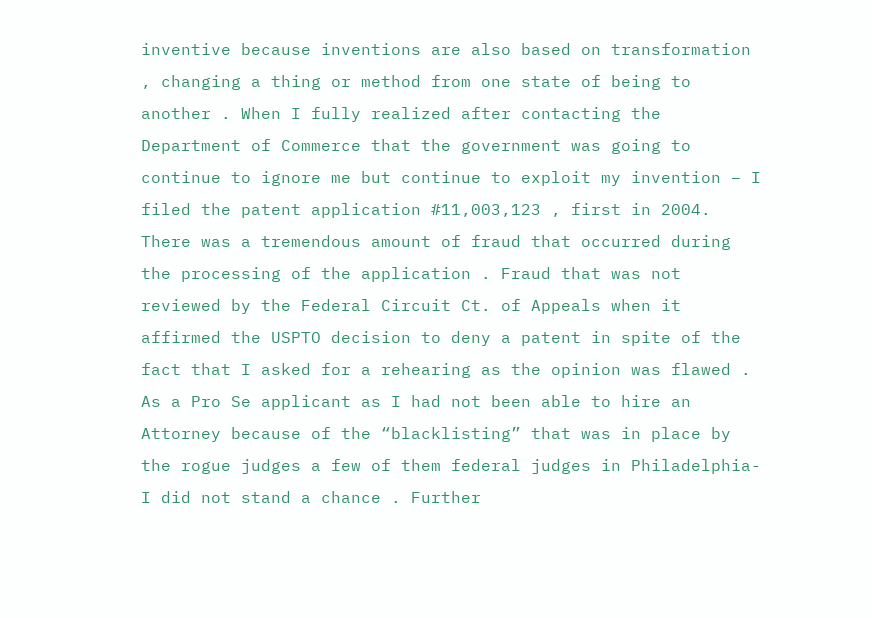inventive because inventions are also based on transformation , changing a thing or method from one state of being to another . When I fully realized after contacting the Department of Commerce that the government was going to continue to ignore me but continue to exploit my invention – I filed the patent application #11,003,123 , first in 2004. There was a tremendous amount of fraud that occurred during the processing of the application . Fraud that was not reviewed by the Federal Circuit Ct. of Appeals when it affirmed the USPTO decision to deny a patent in spite of the fact that I asked for a rehearing as the opinion was flawed . As a Pro Se applicant as I had not been able to hire an Attorney because of the “blacklisting” that was in place by the rogue judges a few of them federal judges in Philadelphia- I did not stand a chance . Further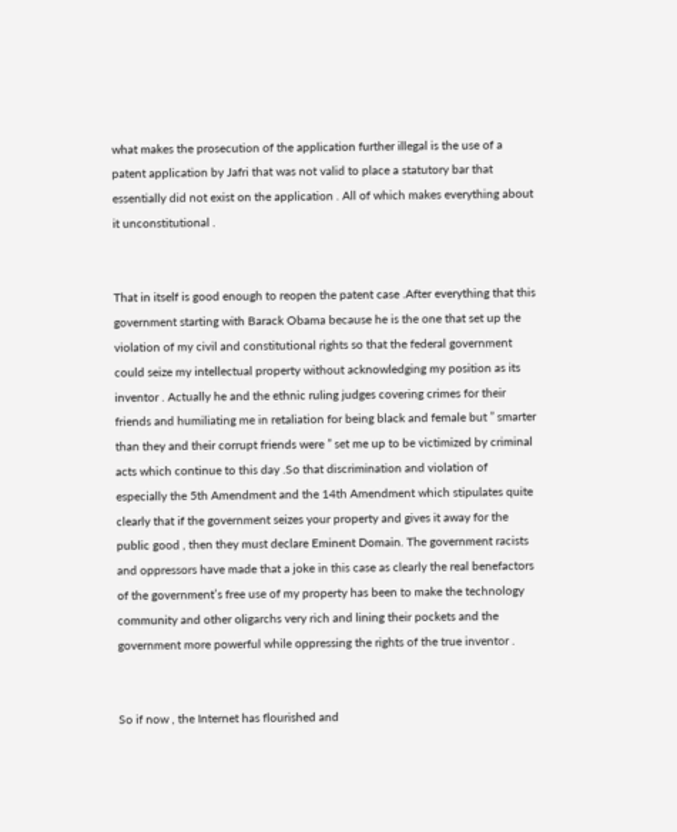what makes the prosecution of the application further illegal is the use of a patent application by Jafri that was not valid to place a statutory bar that essentially did not exist on the application . All of which makes everything about it unconstitutional .


That in itself is good enough to reopen the patent case .After everything that this government starting with Barack Obama because he is the one that set up the violation of my civil and constitutional rights so that the federal government could seize my intellectual property without acknowledging my position as its inventor . Actually he and the ethnic ruling judges covering crimes for their friends and humiliating me in retaliation for being black and female but ” smarter than they and their corrupt friends were ” set me up to be victimized by criminal acts which continue to this day .So that discrimination and violation of especially the 5th Amendment and the 14th Amendment which stipulates quite clearly that if the government seizes your property and gives it away for the public good , then they must declare Eminent Domain. The government racists and oppressors have made that a joke in this case as clearly the real benefactors of the government’s free use of my property has been to make the technology community and other oligarchs very rich and lining their pockets and the government more powerful while oppressing the rights of the true inventor .


So if now , the Internet has flourished and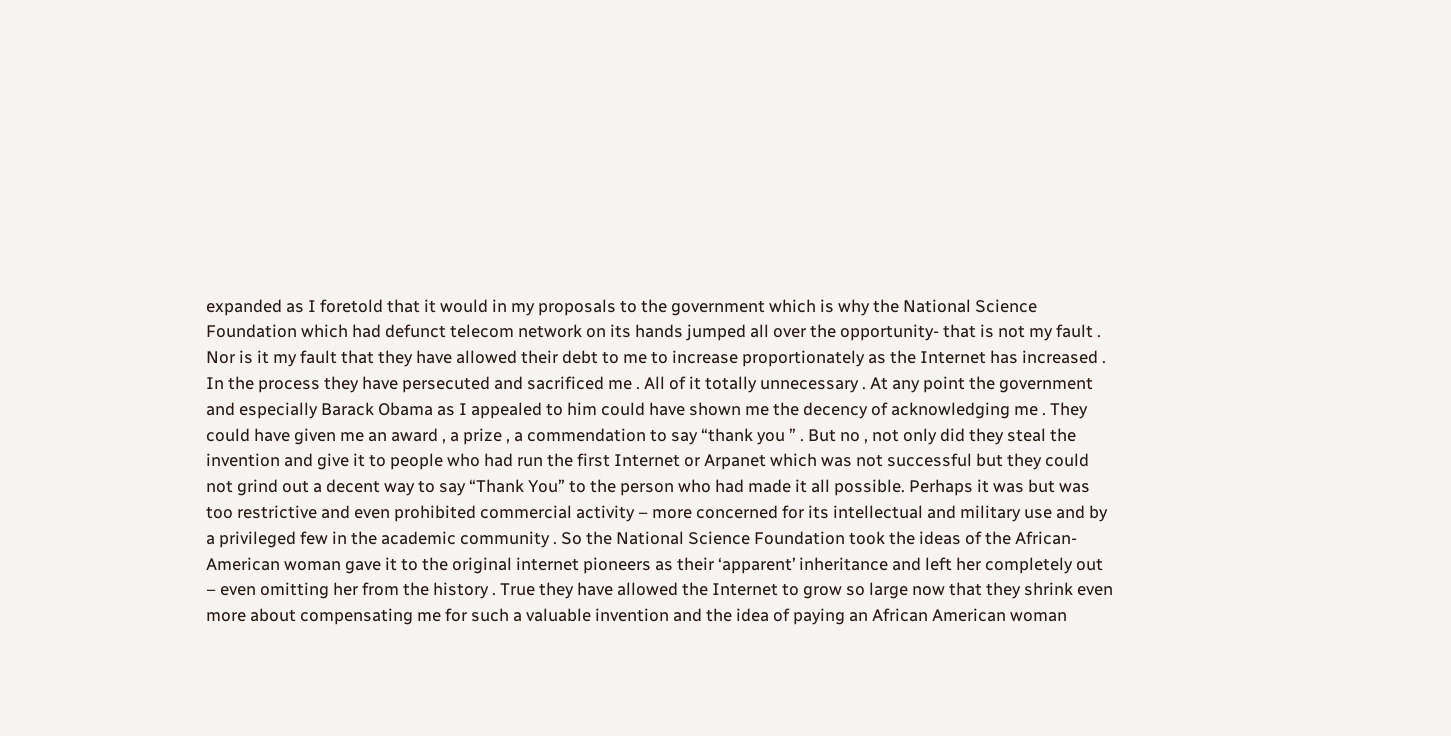expanded as I foretold that it would in my proposals to the government which is why the National Science Foundation which had defunct telecom network on its hands jumped all over the opportunity- that is not my fault . Nor is it my fault that they have allowed their debt to me to increase proportionately as the Internet has increased . In the process they have persecuted and sacrificed me . All of it totally unnecessary . At any point the government and especially Barack Obama as I appealed to him could have shown me the decency of acknowledging me . They could have given me an award , a prize , a commendation to say “thank you ” . But no , not only did they steal the invention and give it to people who had run the first Internet or Arpanet which was not successful but they could not grind out a decent way to say “Thank You” to the person who had made it all possible. Perhaps it was but was too restrictive and even prohibited commercial activity – more concerned for its intellectual and military use and by a privileged few in the academic community . So the National Science Foundation took the ideas of the African-American woman gave it to the original internet pioneers as their ‘apparent’ inheritance and left her completely out – even omitting her from the history . True they have allowed the Internet to grow so large now that they shrink even more about compensating me for such a valuable invention and the idea of paying an African American woman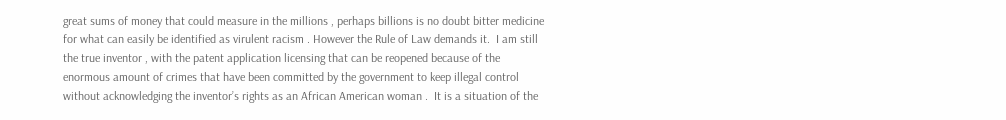great sums of money that could measure in the millions , perhaps billions is no doubt bitter medicine for what can easily be identified as virulent racism . However the Rule of Law demands it.  I am still the true inventor , with the patent application licensing that can be reopened because of the enormous amount of crimes that have been committed by the government to keep illegal control without acknowledging the inventor’s rights as an African American woman .  It is a situation of the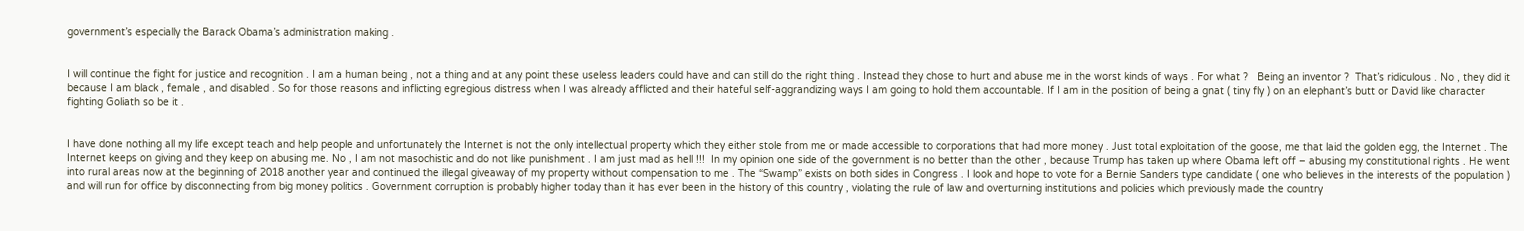government’s especially the Barack Obama’s administration making .


I will continue the fight for justice and recognition . I am a human being , not a thing and at any point these useless leaders could have and can still do the right thing . Instead they chose to hurt and abuse me in the worst kinds of ways . For what ?   Being an inventor ?  That’s ridiculous . No , they did it because I am black , female , and disabled . So for those reasons and inflicting egregious distress when I was already afflicted and their hateful self-aggrandizing ways I am going to hold them accountable. If I am in the position of being a gnat ( tiny fly ) on an elephant’s butt or David like character fighting Goliath so be it .


I have done nothing all my life except teach and help people and unfortunately the Internet is not the only intellectual property which they either stole from me or made accessible to corporations that had more money . Just total exploitation of the goose, me that laid the golden egg, the Internet . The Internet keeps on giving and they keep on abusing me. No , I am not masochistic and do not like punishment . I am just mad as hell !!!  In my opinion one side of the government is no better than the other , because Trump has taken up where Obama left off – abusing my constitutional rights . He went into rural areas now at the beginning of 2018 another year and continued the illegal giveaway of my property without compensation to me . The “Swamp” exists on both sides in Congress . I look and hope to vote for a Bernie Sanders type candidate ( one who believes in the interests of the population ) and will run for office by disconnecting from big money politics . Government corruption is probably higher today than it has ever been in the history of this country , violating the rule of law and overturning institutions and policies which previously made the country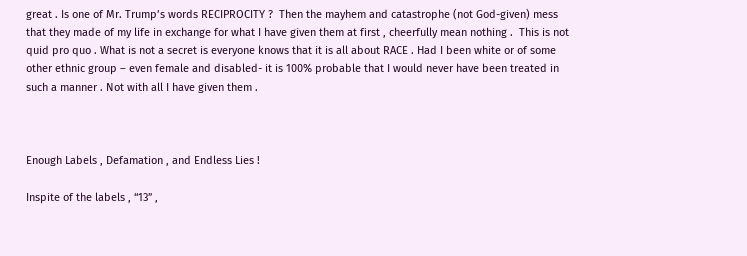great . Is one of Mr. Trump’s words RECIPROCITY ?  Then the mayhem and catastrophe (not God-given) mess that they made of my life in exchange for what I have given them at first , cheerfully mean nothing .  This is not quid pro quo . What is not a secret is everyone knows that it is all about RACE . Had I been white or of some other ethnic group – even female and disabled- it is 100% probable that I would never have been treated in such a manner . Not with all I have given them .



Enough Labels , Defamation , and Endless Lies !

Inspite of the labels , “13” ,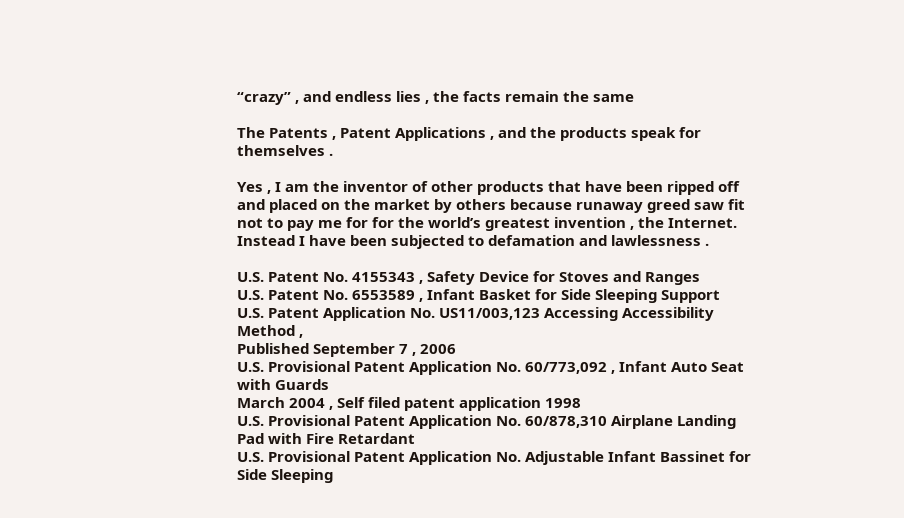“crazy” , and endless lies , the facts remain the same

The Patents , Patent Applications , and the products speak for themselves .

Yes , I am the inventor of other products that have been ripped off and placed on the market by others because runaway greed saw fit not to pay me for for the world’s greatest invention , the Internet. Instead I have been subjected to defamation and lawlessness .

U.S. Patent No. 4155343 , Safety Device for Stoves and Ranges
U.S. Patent No. 6553589 , Infant Basket for Side Sleeping Support
U.S. Patent Application No. US11/003,123 Accessing Accessibility Method ,
Published September 7 , 2006
U.S. Provisional Patent Application No. 60/773,092 , Infant Auto Seat with Guards
March 2004 , Self filed patent application 1998
U.S. Provisional Patent Application No. 60/878,310 Airplane Landing Pad with Fire Retardant
U.S. Provisional Patent Application No. Adjustable Infant Bassinet for Side Sleeping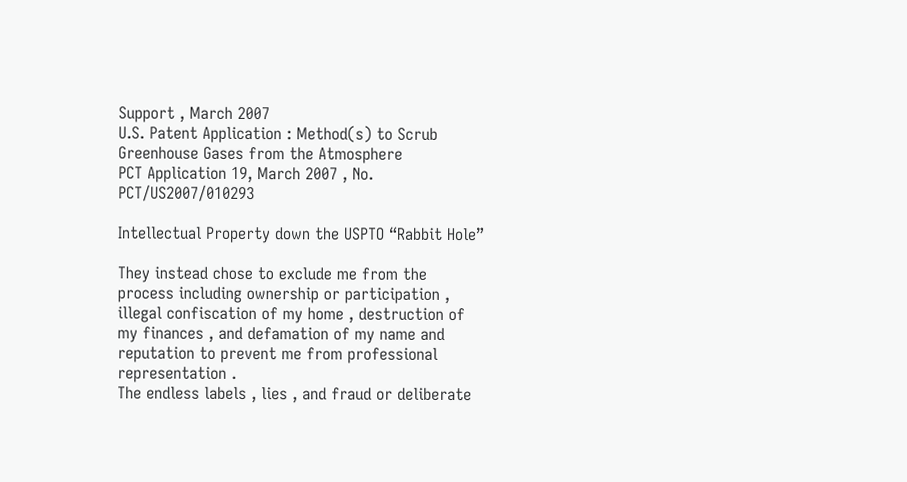Support , March 2007
U.S. Patent Application : Method(s) to Scrub Greenhouse Gases from the Atmosphere
PCT Application 19, March 2007 , No. PCT/US2007/010293

Intellectual Property down the USPTO “Rabbit Hole”

They instead chose to exclude me from the process including ownership or participation , illegal confiscation of my home , destruction of my finances , and defamation of my name and reputation to prevent me from professional representation .
The endless labels , lies , and fraud or deliberate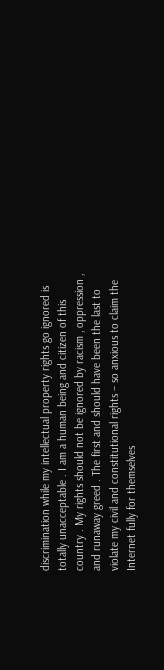discrimination while my intellectual property rights go ignored is totally unacceptable . I am a human being and citizen of this country . My rights should not be ignored by racism , oppression , and runaway greed . The first and should have been the last to violate my civil and constitutional rights – so anxious to claim the Internet fully for themselves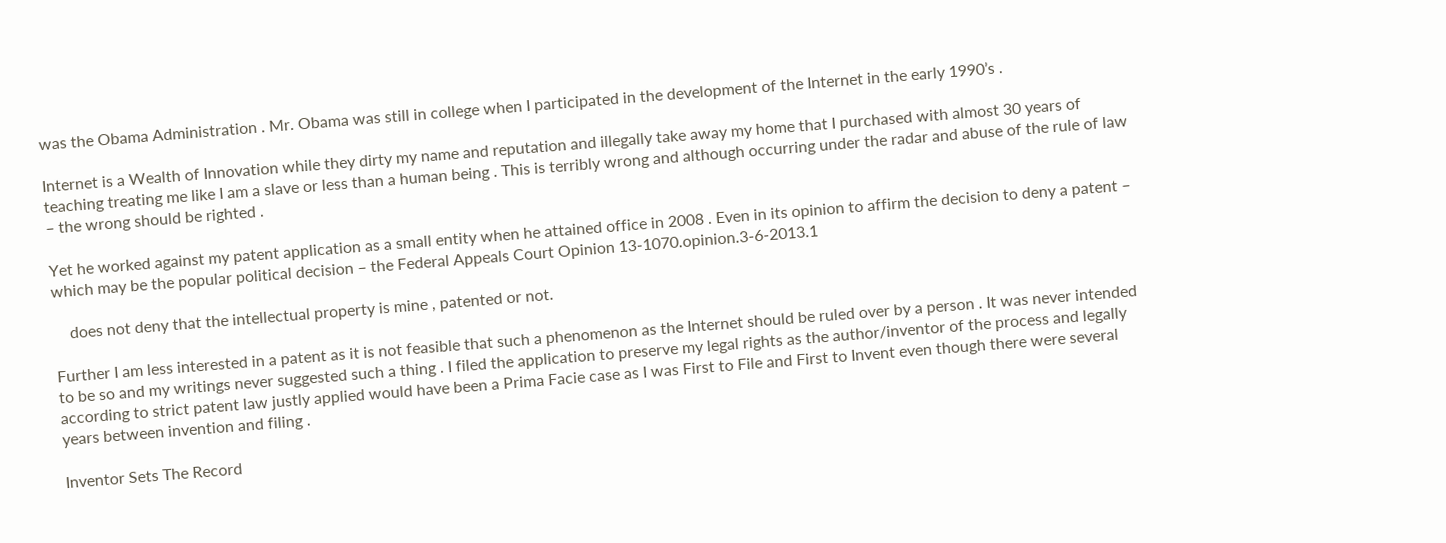was the Obama Administration . Mr. Obama was still in college when I participated in the development of the Internet in the early 1990’s .

Internet is a Wealth of Innovation while they dirty my name and reputation and illegally take away my home that I purchased with almost 30 years of teaching treating me like I am a slave or less than a human being . This is terribly wrong and although occurring under the radar and abuse of the rule of law – the wrong should be righted .

Yet he worked against my patent application as a small entity when he attained office in 2008 . Even in its opinion to affirm the decision to deny a patent – which may be the popular political decision – the Federal Appeals Court Opinion 13-1070.opinion.3-6-2013.1

    does not deny that the intellectual property is mine , patented or not.

Further I am less interested in a patent as it is not feasible that such a phenomenon as the Internet should be ruled over by a person . It was never intended to be so and my writings never suggested such a thing . I filed the application to preserve my legal rights as the author/inventor of the process and legally according to strict patent law justly applied would have been a Prima Facie case as I was First to File and First to Invent even though there were several years between invention and filing .

Inventor Sets The Record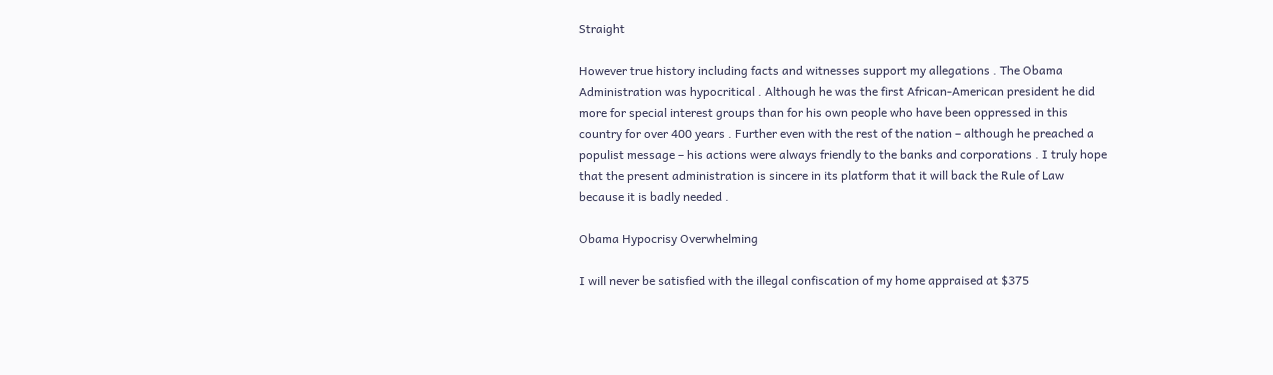Straight

However true history including facts and witnesses support my allegations . The Obama Administration was hypocritical . Although he was the first African-American president he did more for special interest groups than for his own people who have been oppressed in this country for over 400 years . Further even with the rest of the nation – although he preached a populist message – his actions were always friendly to the banks and corporations . I truly hope that the present administration is sincere in its platform that it will back the Rule of Law because it is badly needed .

Obama Hypocrisy Overwhelming

I will never be satisfied with the illegal confiscation of my home appraised at $375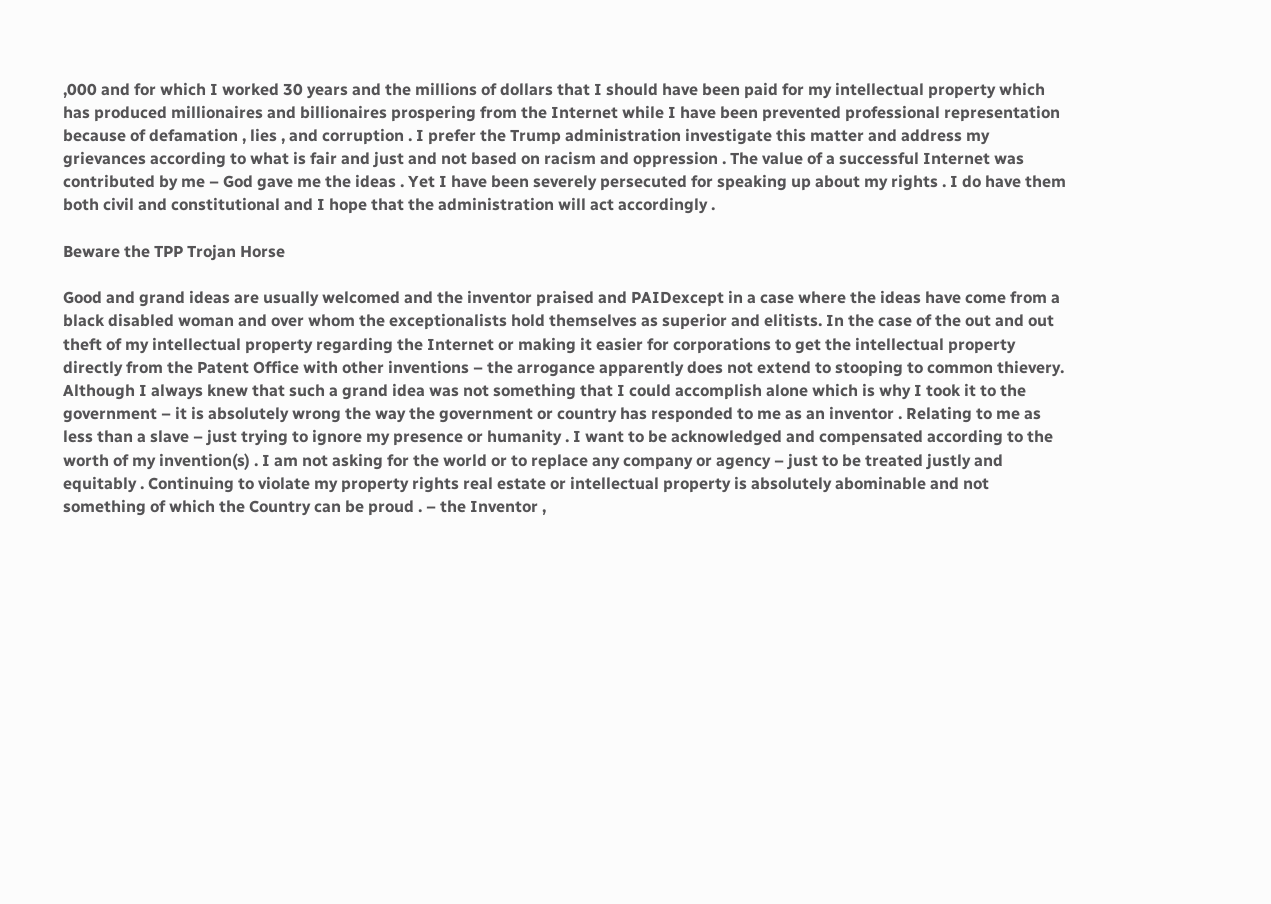,000 and for which I worked 30 years and the millions of dollars that I should have been paid for my intellectual property which has produced millionaires and billionaires prospering from the Internet while I have been prevented professional representation because of defamation , lies , and corruption . I prefer the Trump administration investigate this matter and address my grievances according to what is fair and just and not based on racism and oppression . The value of a successful Internet was contributed by me – God gave me the ideas . Yet I have been severely persecuted for speaking up about my rights . I do have them both civil and constitutional and I hope that the administration will act accordingly .

Beware the TPP Trojan Horse

Good and grand ideas are usually welcomed and the inventor praised and PAIDexcept in a case where the ideas have come from a black disabled woman and over whom the exceptionalists hold themselves as superior and elitists. In the case of the out and out theft of my intellectual property regarding the Internet or making it easier for corporations to get the intellectual property directly from the Patent Office with other inventions – the arrogance apparently does not extend to stooping to common thievery. Although I always knew that such a grand idea was not something that I could accomplish alone which is why I took it to the government – it is absolutely wrong the way the government or country has responded to me as an inventor . Relating to me as less than a slave – just trying to ignore my presence or humanity . I want to be acknowledged and compensated according to the worth of my invention(s) . I am not asking for the world or to replace any company or agency – just to be treated justly and equitably . Continuing to violate my property rights real estate or intellectual property is absolutely abominable and not something of which the Country can be proud . – the Inventor ,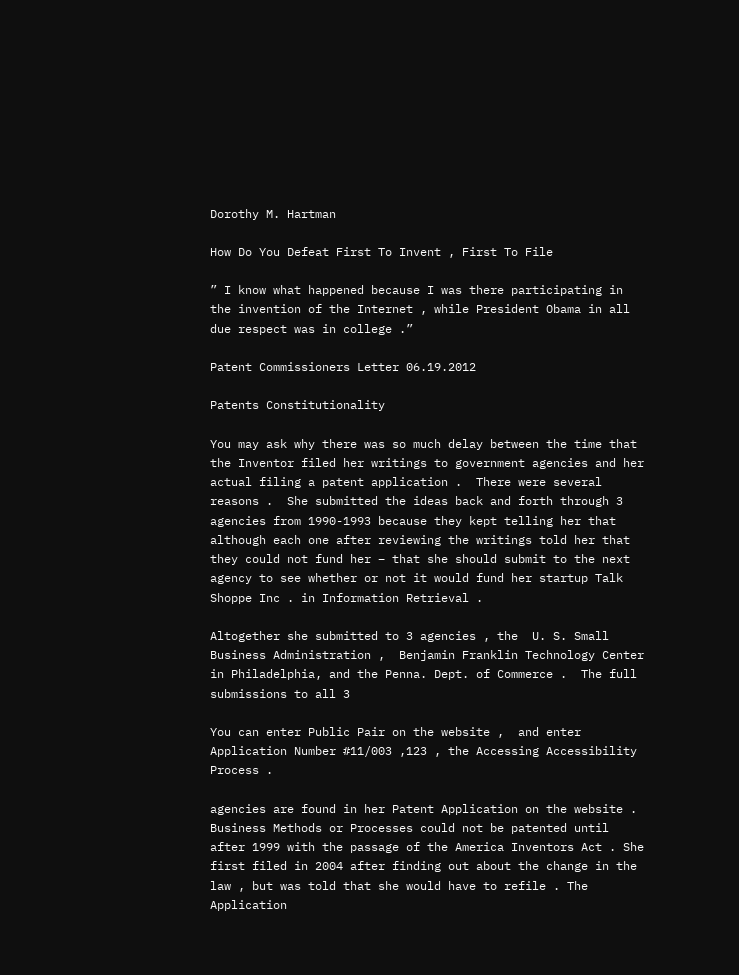Dorothy M. Hartman

How Do You Defeat First To Invent , First To File

” I know what happened because I was there participating in the invention of the Internet , while President Obama in all due respect was in college .”

Patent Commissioners Letter 06.19.2012

Patents Constitutionality

You may ask why there was so much delay between the time that the Inventor filed her writings to government agencies and her actual filing a patent application .  There were several reasons .  She submitted the ideas back and forth through 3 agencies from 1990-1993 because they kept telling her that although each one after reviewing the writings told her that they could not fund her – that she should submit to the next agency to see whether or not it would fund her startup Talk Shoppe Inc . in Information Retrieval .

Altogether she submitted to 3 agencies , the  U. S. Small Business Administration ,  Benjamin Franklin Technology Center in Philadelphia, and the Penna. Dept. of Commerce .  The full submissions to all 3

You can enter Public Pair on the website ,  and enter Application Number #11/003 ,123 , the Accessing Accessibility Process .

agencies are found in her Patent Application on the website . Business Methods or Processes could not be patented until after 1999 with the passage of the America Inventors Act . She first filed in 2004 after finding out about the change in the law , but was told that she would have to refile . The Application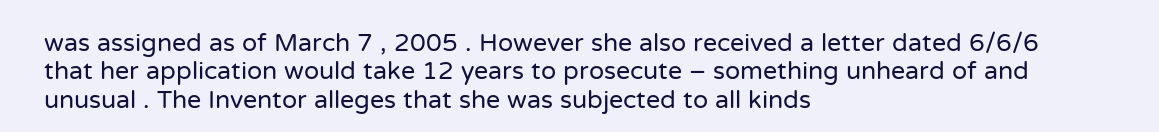was assigned as of March 7 , 2005 . However she also received a letter dated 6/6/6 that her application would take 12 years to prosecute – something unheard of and unusual . The Inventor alleges that she was subjected to all kinds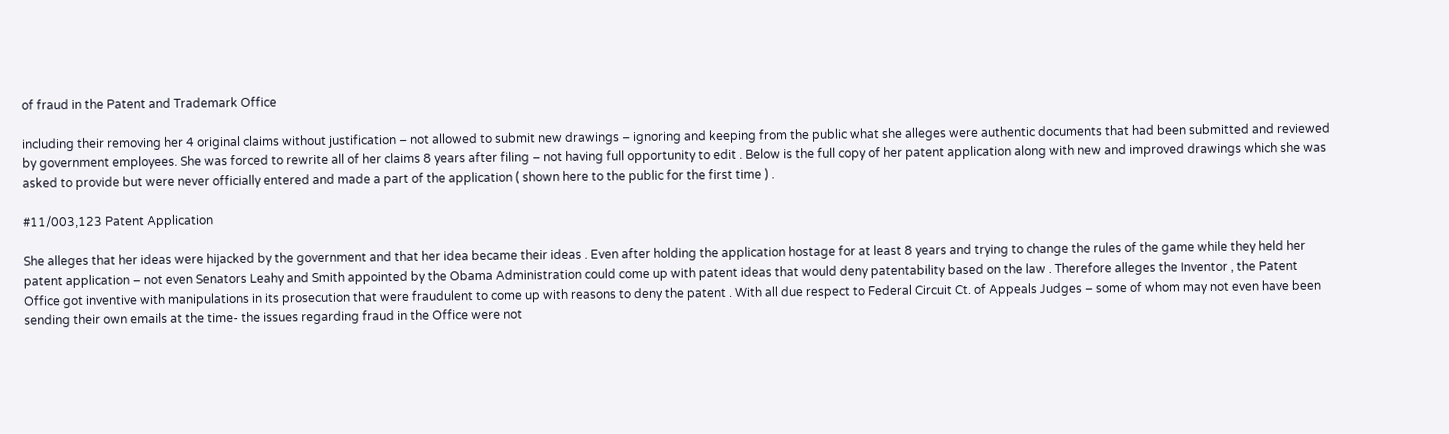of fraud in the Patent and Trademark Office

including their removing her 4 original claims without justification – not allowed to submit new drawings – ignoring and keeping from the public what she alleges were authentic documents that had been submitted and reviewed by government employees. She was forced to rewrite all of her claims 8 years after filing – not having full opportunity to edit . Below is the full copy of her patent application along with new and improved drawings which she was asked to provide but were never officially entered and made a part of the application ( shown here to the public for the first time ) .

#11/003,123 Patent Application

She alleges that her ideas were hijacked by the government and that her idea became their ideas . Even after holding the application hostage for at least 8 years and trying to change the rules of the game while they held her patent application – not even Senators Leahy and Smith appointed by the Obama Administration could come up with patent ideas that would deny patentability based on the law . Therefore alleges the Inventor , the Patent Office got inventive with manipulations in its prosecution that were fraudulent to come up with reasons to deny the patent . With all due respect to Federal Circuit Ct. of Appeals Judges – some of whom may not even have been sending their own emails at the time- the issues regarding fraud in the Office were not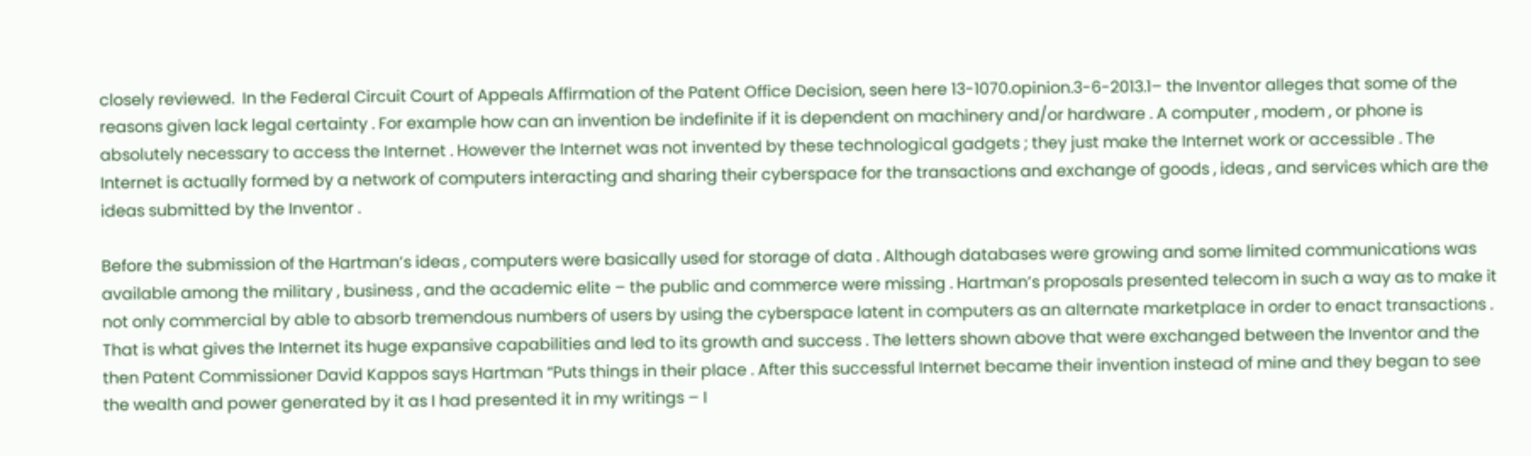closely reviewed.  In the Federal Circuit Court of Appeals Affirmation of the Patent Office Decision, seen here 13-1070.opinion.3-6-2013.1– the Inventor alleges that some of the reasons given lack legal certainty . For example how can an invention be indefinite if it is dependent on machinery and/or hardware . A computer , modem , or phone is absolutely necessary to access the Internet . However the Internet was not invented by these technological gadgets ; they just make the Internet work or accessible . The Internet is actually formed by a network of computers interacting and sharing their cyberspace for the transactions and exchange of goods , ideas , and services which are the ideas submitted by the Inventor .

Before the submission of the Hartman’s ideas , computers were basically used for storage of data . Although databases were growing and some limited communications was available among the military , business , and the academic elite – the public and commerce were missing . Hartman’s proposals presented telecom in such a way as to make it not only commercial by able to absorb tremendous numbers of users by using the cyberspace latent in computers as an alternate marketplace in order to enact transactions . That is what gives the Internet its huge expansive capabilities and led to its growth and success . The letters shown above that were exchanged between the Inventor and the then Patent Commissioner David Kappos says Hartman “Puts things in their place . After this successful Internet became their invention instead of mine and they began to see the wealth and power generated by it as I had presented it in my writings – I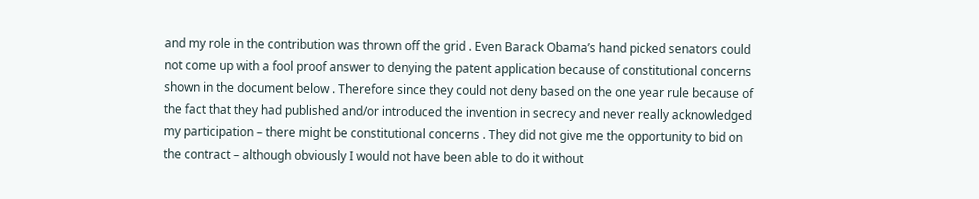and my role in the contribution was thrown off the grid . Even Barack Obama’s hand picked senators could not come up with a fool proof answer to denying the patent application because of constitutional concerns shown in the document below . Therefore since they could not deny based on the one year rule because of the fact that they had published and/or introduced the invention in secrecy and never really acknowledged my participation – there might be constitutional concerns . They did not give me the opportunity to bid on the contract – although obviously I would not have been able to do it without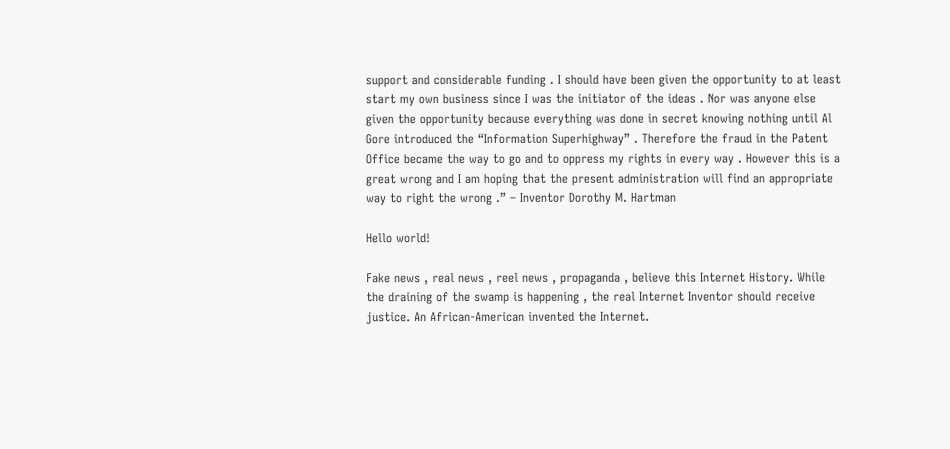support and considerable funding . I should have been given the opportunity to at least start my own business since I was the initiator of the ideas . Nor was anyone else given the opportunity because everything was done in secret knowing nothing until Al Gore introduced the “Information Superhighway” . Therefore the fraud in the Patent Office became the way to go and to oppress my rights in every way . However this is a great wrong and I am hoping that the present administration will find an appropriate way to right the wrong .” – Inventor Dorothy M. Hartman

Hello world!

Fake news , real news , reel news , propaganda , believe this Internet History. While the draining of the swamp is happening , the real Internet Inventor should receive justice. An African-American invented the Internet.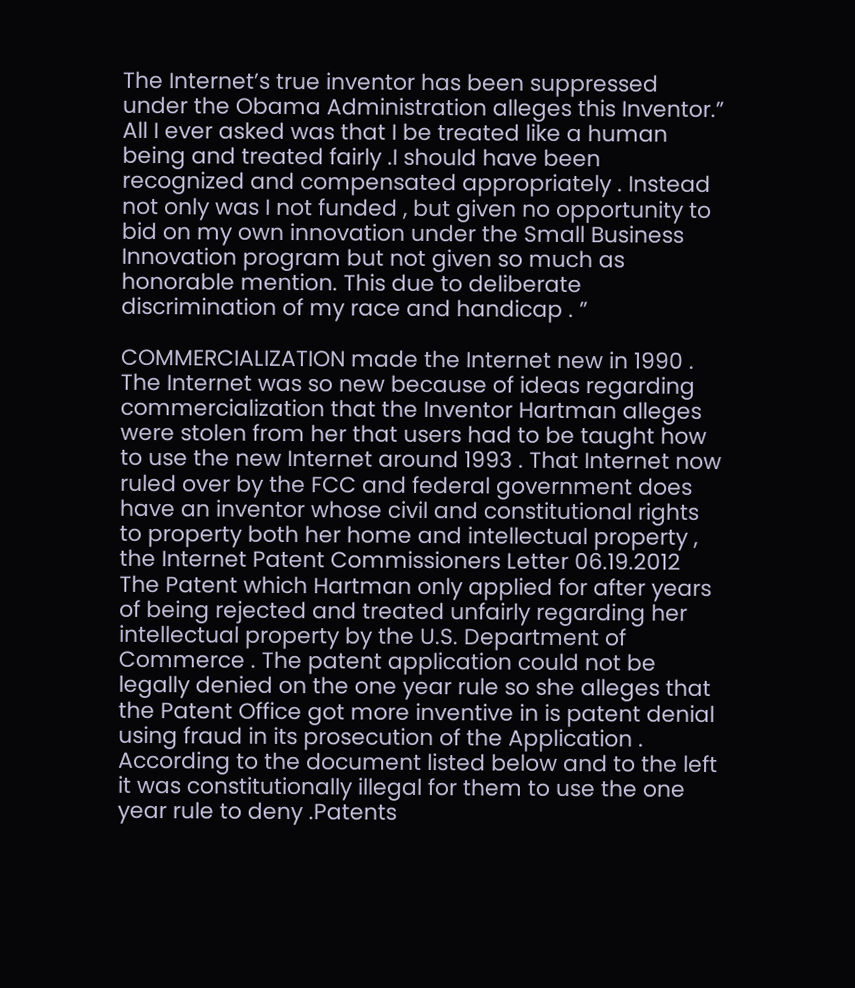The Internet’s true inventor has been suppressed under the Obama Administration alleges this Inventor.” All I ever asked was that I be treated like a human being and treated fairly .I should have been recognized and compensated appropriately . Instead not only was I not funded , but given no opportunity to bid on my own innovation under the Small Business Innovation program but not given so much as honorable mention. This due to deliberate discrimination of my race and handicap . ”

COMMERCIALIZATION made the Internet new in 1990 . The Internet was so new because of ideas regarding commercialization that the Inventor Hartman alleges were stolen from her that users had to be taught how to use the new Internet around 1993 . That Internet now ruled over by the FCC and federal government does have an inventor whose civil and constitutional rights to property both her home and intellectual property , the Internet Patent Commissioners Letter 06.19.2012 The Patent which Hartman only applied for after years of being rejected and treated unfairly regarding her intellectual property by the U.S. Department of Commerce . The patent application could not be legally denied on the one year rule so she alleges that the Patent Office got more inventive in is patent denial using fraud in its prosecution of the Application . According to the document listed below and to the left it was constitutionally illegal for them to use the one year rule to deny .Patents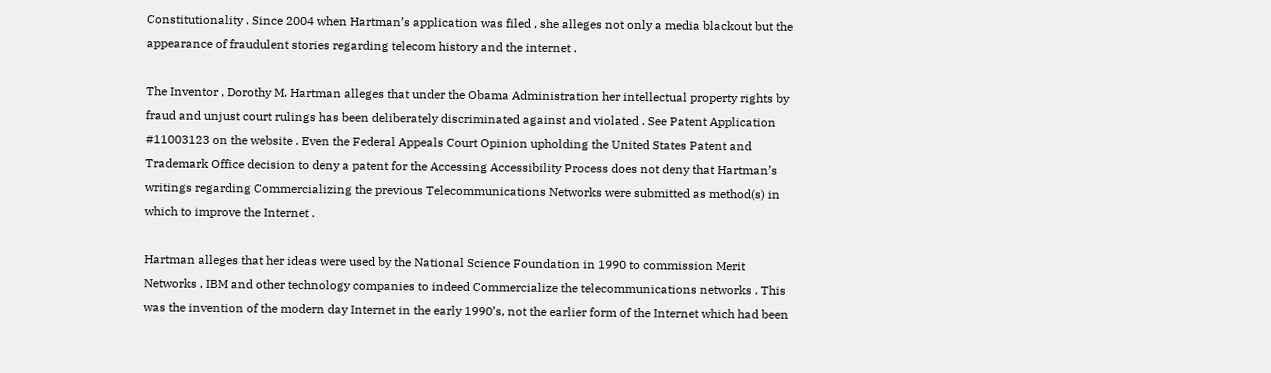Constitutionality . Since 2004 when Hartman’s application was filed , she alleges not only a media blackout but the appearance of fraudulent stories regarding telecom history and the internet .

The Inventor , Dorothy M. Hartman alleges that under the Obama Administration her intellectual property rights by fraud and unjust court rulings has been deliberately discriminated against and violated . See Patent Application #11003123 on the website . Even the Federal Appeals Court Opinion upholding the United States Patent and Trademark Office decision to deny a patent for the Accessing Accessibility Process does not deny that Hartman’s writings regarding Commercializing the previous Telecommunications Networks were submitted as method(s) in which to improve the Internet .

Hartman alleges that her ideas were used by the National Science Foundation in 1990 to commission Merit Networks , IBM and other technology companies to indeed Commercialize the telecommunications networks . This was the invention of the modern day Internet in the early 1990’s, not the earlier form of the Internet which had been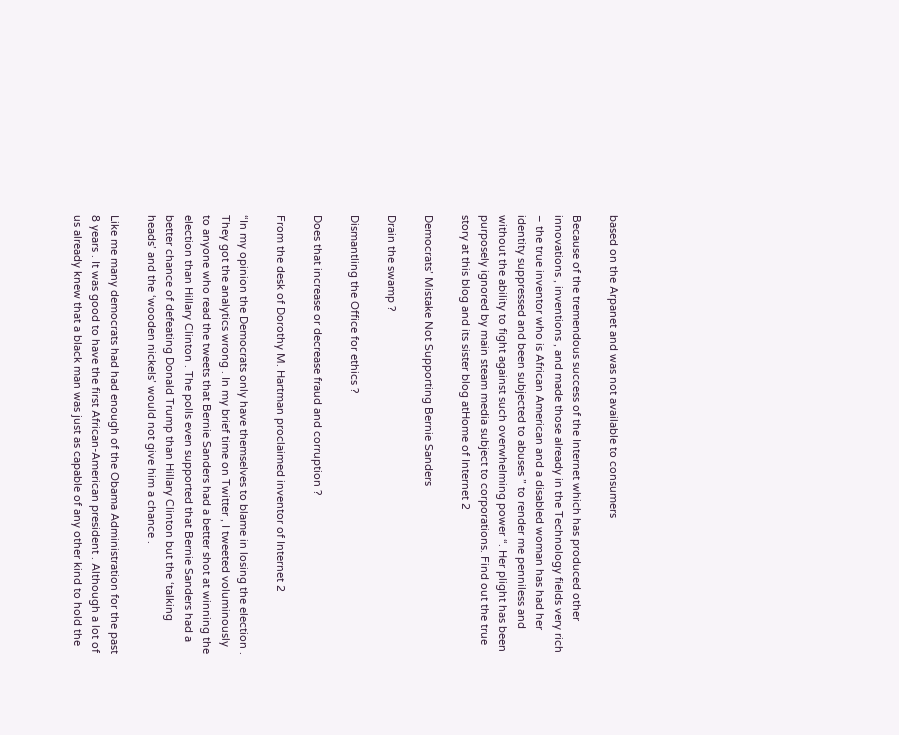based on the Arpanet and was not available to consumers

Because of the tremendous success of the Internet which has produced other innovations , inventions , and made those already in the Technology fields very rich – the true inventor who is African American and a disabled woman has had her identity suppressed and been subjected to abuses ” to render me penniless and without the ability to fight against such overwhelming power “. Her plight has been purposely ignored by main steam media subject to corporations. Find out the true story at this blog and its sister blog atHome of Internet 2

Democrats’ Mistake Not Supporting Bernie Sanders

Drain the swamp ?

Dismantling the Office for ethics ?

Does that increase or decrease fraud and corruption ?

From the desk of Dorothy M. Hartman proclaimed inventor of Internet 2

“In my opinion the Democrats only have themselves to blame in losing the election .
They got the analytics wrong . In my brief time on Twitter , I tweeted voluminously to anyone who read the tweets that Bernie Sanders had a better shot at winning the election than Hillary Clinton . The polls even supported that Bernie Sanders had a better chance of defeating Donald Trump than Hillary Clinton but the ‘talking heads’ and the ‘wooden nickels’ would not give him a chance .

Like me many democrats had had enough of the Obama Administration for the past 8 years . It was good to have the first African-American president . Although a lot of us already knew that a black man was just as capable of any other kind to hold the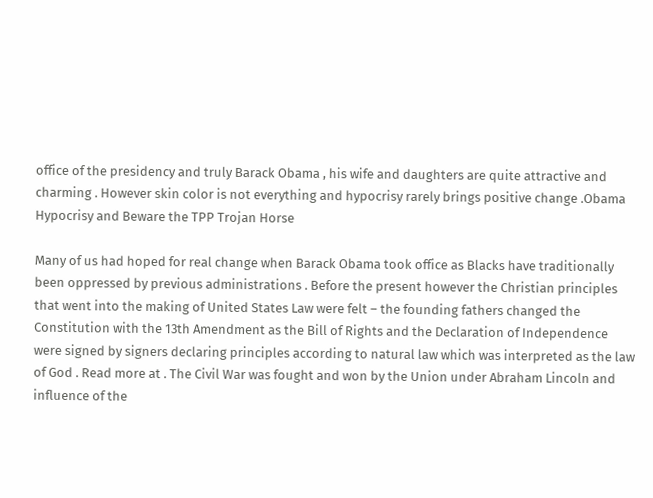office of the presidency and truly Barack Obama , his wife and daughters are quite attractive and charming . However skin color is not everything and hypocrisy rarely brings positive change .Obama Hypocrisy and Beware the TPP Trojan Horse

Many of us had hoped for real change when Barack Obama took office as Blacks have traditionally been oppressed by previous administrations . Before the present however the Christian principles that went into the making of United States Law were felt – the founding fathers changed the Constitution with the 13th Amendment as the Bill of Rights and the Declaration of Independence were signed by signers declaring principles according to natural law which was interpreted as the law of God . Read more at . The Civil War was fought and won by the Union under Abraham Lincoln and influence of the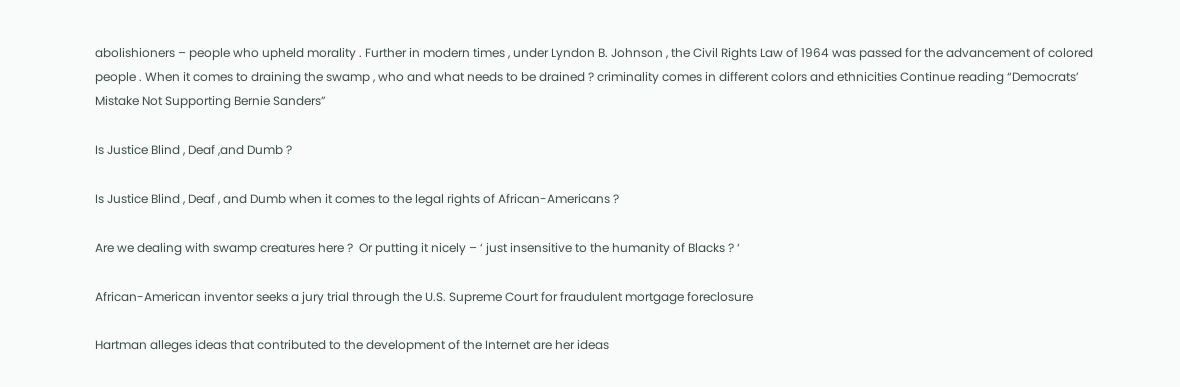abolishioners – people who upheld morality . Further in modern times , under Lyndon B. Johnson , the Civil Rights Law of 1964 was passed for the advancement of colored people . When it comes to draining the swamp , who and what needs to be drained ? criminality comes in different colors and ethnicities Continue reading “Democrats’ Mistake Not Supporting Bernie Sanders”

Is Justice Blind , Deaf ,and Dumb ?

Is Justice Blind , Deaf , and Dumb when it comes to the legal rights of African-Americans ?

Are we dealing with swamp creatures here ?  Or putting it nicely – ‘ just insensitive to the humanity of Blacks ? ‘

African-American inventor seeks a jury trial through the U.S. Supreme Court for fraudulent mortgage foreclosure

Hartman alleges ideas that contributed to the development of the Internet are her ideas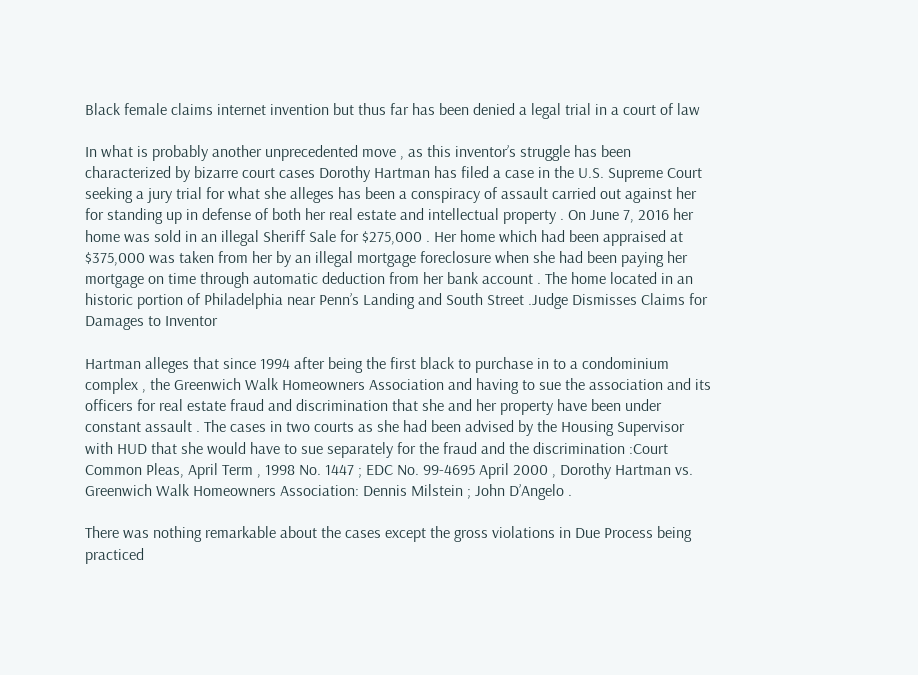Black female claims internet invention but thus far has been denied a legal trial in a court of law

In what is probably another unprecedented move , as this inventor’s struggle has been characterized by bizarre court cases Dorothy Hartman has filed a case in the U.S. Supreme Court seeking a jury trial for what she alleges has been a conspiracy of assault carried out against her for standing up in defense of both her real estate and intellectual property . On June 7, 2016 her home was sold in an illegal Sheriff Sale for $275,000 . Her home which had been appraised at $375,000 was taken from her by an illegal mortgage foreclosure when she had been paying her mortgage on time through automatic deduction from her bank account . The home located in an historic portion of Philadelphia near Penn’s Landing and South Street .Judge Dismisses Claims for Damages to Inventor

Hartman alleges that since 1994 after being the first black to purchase in to a condominium complex , the Greenwich Walk Homeowners Association and having to sue the association and its officers for real estate fraud and discrimination that she and her property have been under constant assault . The cases in two courts as she had been advised by the Housing Supervisor with HUD that she would have to sue separately for the fraud and the discrimination :Court Common Pleas, April Term , 1998 No. 1447 ; EDC No. 99-4695 April 2000 , Dorothy Hartman vs. Greenwich Walk Homeowners Association: Dennis Milstein ; John D’Angelo .

There was nothing remarkable about the cases except the gross violations in Due Process being practiced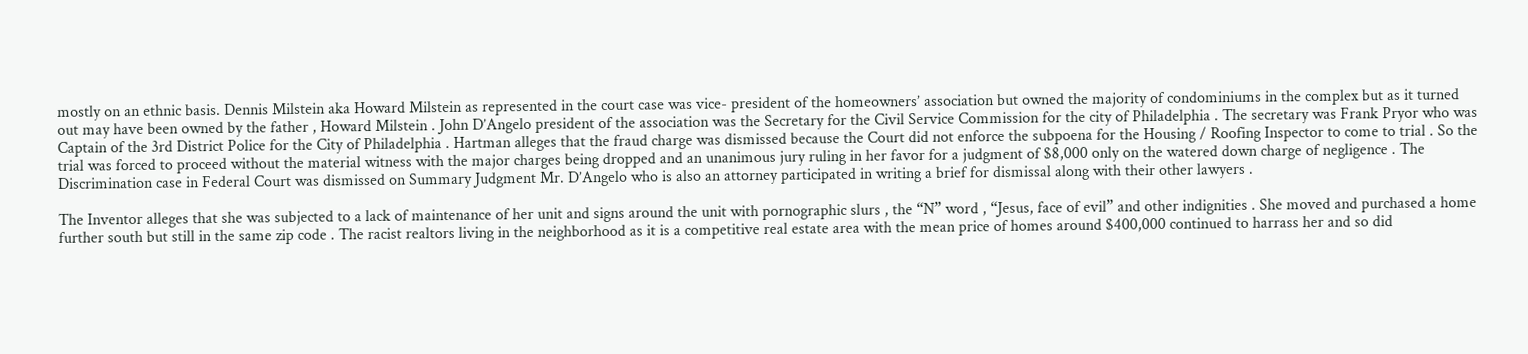mostly on an ethnic basis. Dennis Milstein aka Howard Milstein as represented in the court case was vice- president of the homeowners’ association but owned the majority of condominiums in the complex but as it turned out may have been owned by the father , Howard Milstein . John D’Angelo president of the association was the Secretary for the Civil Service Commission for the city of Philadelphia . The secretary was Frank Pryor who was Captain of the 3rd District Police for the City of Philadelphia . Hartman alleges that the fraud charge was dismissed because the Court did not enforce the subpoena for the Housing / Roofing Inspector to come to trial . So the trial was forced to proceed without the material witness with the major charges being dropped and an unanimous jury ruling in her favor for a judgment of $8,000 only on the watered down charge of negligence . The Discrimination case in Federal Court was dismissed on Summary Judgment Mr. D’Angelo who is also an attorney participated in writing a brief for dismissal along with their other lawyers .

The Inventor alleges that she was subjected to a lack of maintenance of her unit and signs around the unit with pornographic slurs , the “N” word , “Jesus, face of evil” and other indignities . She moved and purchased a home further south but still in the same zip code . The racist realtors living in the neighborhood as it is a competitive real estate area with the mean price of homes around $400,000 continued to harrass her and so did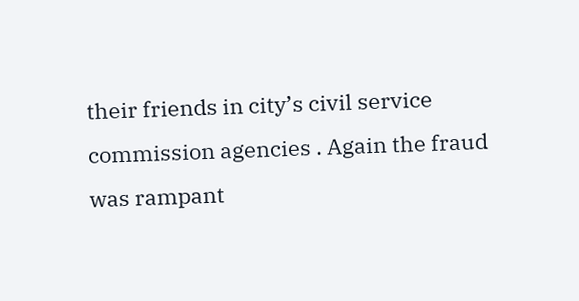their friends in city’s civil service commission agencies . Again the fraud was rampant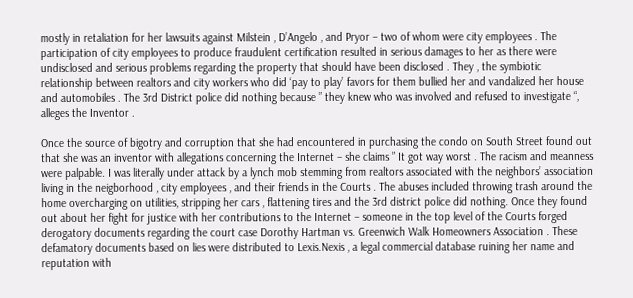mostly in retaliation for her lawsuits against Milstein , D’Angelo , and Pryor – two of whom were city employees . The participation of city employees to produce fraudulent certification resulted in serious damages to her as there were undisclosed and serious problems regarding the property that should have been disclosed . They , the symbiotic relationship between realtors and city workers who did ‘pay to play’ favors for them bullied her and vandalized her house and automobiles . The 3rd District police did nothing because ” they knew who was involved and refused to investigate “, alleges the Inventor .

Once the source of bigotry and corruption that she had encountered in purchasing the condo on South Street found out that she was an inventor with allegations concerning the Internet – she claims ” It got way worst . The racism and meanness were palpable. I was literally under attack by a lynch mob stemming from realtors associated with the neighbors’ association living in the neigborhood , city employees , and their friends in the Courts . The abuses included throwing trash around the home overcharging on utilities, stripping her cars , flattening tires and the 3rd district police did nothing. Once they found out about her fight for justice with her contributions to the Internet – someone in the top level of the Courts forged derogatory documents regarding the court case Dorothy Hartman vs. Greenwich Walk Homeowners Association . These defamatory documents based on lies were distributed to Lexis.Nexis , a legal commercial database ruining her name and reputation with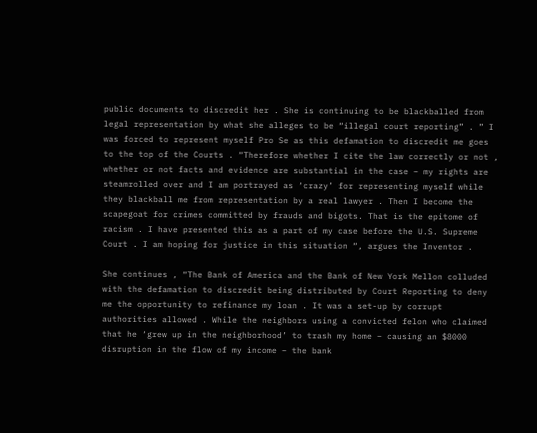public documents to discredit her . She is continuing to be blackballed from legal representation by what she alleges to be “illegal court reporting” . ” I was forced to represent myself Pro Se as this defamation to discredit me goes to the top of the Courts . “Therefore whether I cite the law correctly or not , whether or not facts and evidence are substantial in the case – my rights are steamrolled over and I am portrayed as ‘crazy’ for representing myself while they blackball me from representation by a real lawyer . Then I become the scapegoat for crimes committed by frauds and bigots. That is the epitome of racism . I have presented this as a part of my case before the U.S. Supreme Court . I am hoping for justice in this situation “, argues the Inventor .

She continues , “The Bank of America and the Bank of New York Mellon colluded with the defamation to discredit being distributed by Court Reporting to deny me the opportunity to refinance my loan . It was a set-up by corrupt authorities allowed . While the neighbors using a convicted felon who claimed that he ‘grew up in the neighborhood’ to trash my home – causing an $8000 disruption in the flow of my income – the bank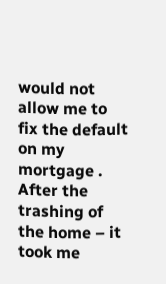would not allow me to fix the default on my mortgage . After the trashing of the home – it took me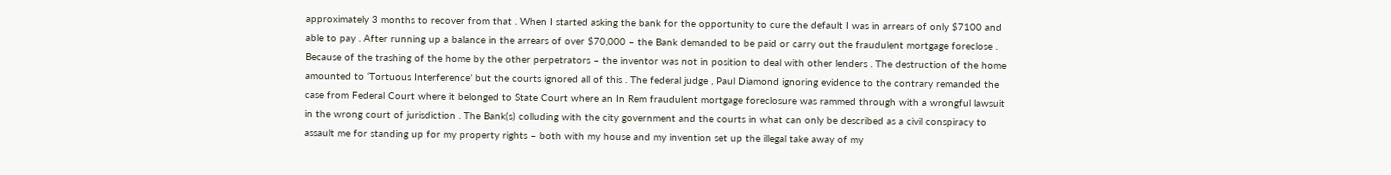approximately 3 months to recover from that . When I started asking the bank for the opportunity to cure the default I was in arrears of only $7100 and able to pay . After running up a balance in the arrears of over $70,000 – the Bank demanded to be paid or carry out the fraudulent mortgage foreclose . Because of the trashing of the home by the other perpetrators – the inventor was not in position to deal with other lenders . The destruction of the home amounted to ‘Tortuous Interference’ but the courts ignored all of this . The federal judge , Paul Diamond ignoring evidence to the contrary remanded the case from Federal Court where it belonged to State Court where an In Rem fraudulent mortgage foreclosure was rammed through with a wrongful lawsuit in the wrong court of jurisdiction . The Bank(s) colluding with the city government and the courts in what can only be described as a civil conspiracy to assault me for standing up for my property rights – both with my house and my invention set up the illegal take away of my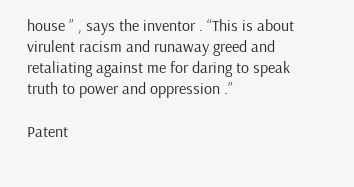house ” , says the inventor . “This is about virulent racism and runaway greed and retaliating against me for daring to speak truth to power and oppression .”

Patent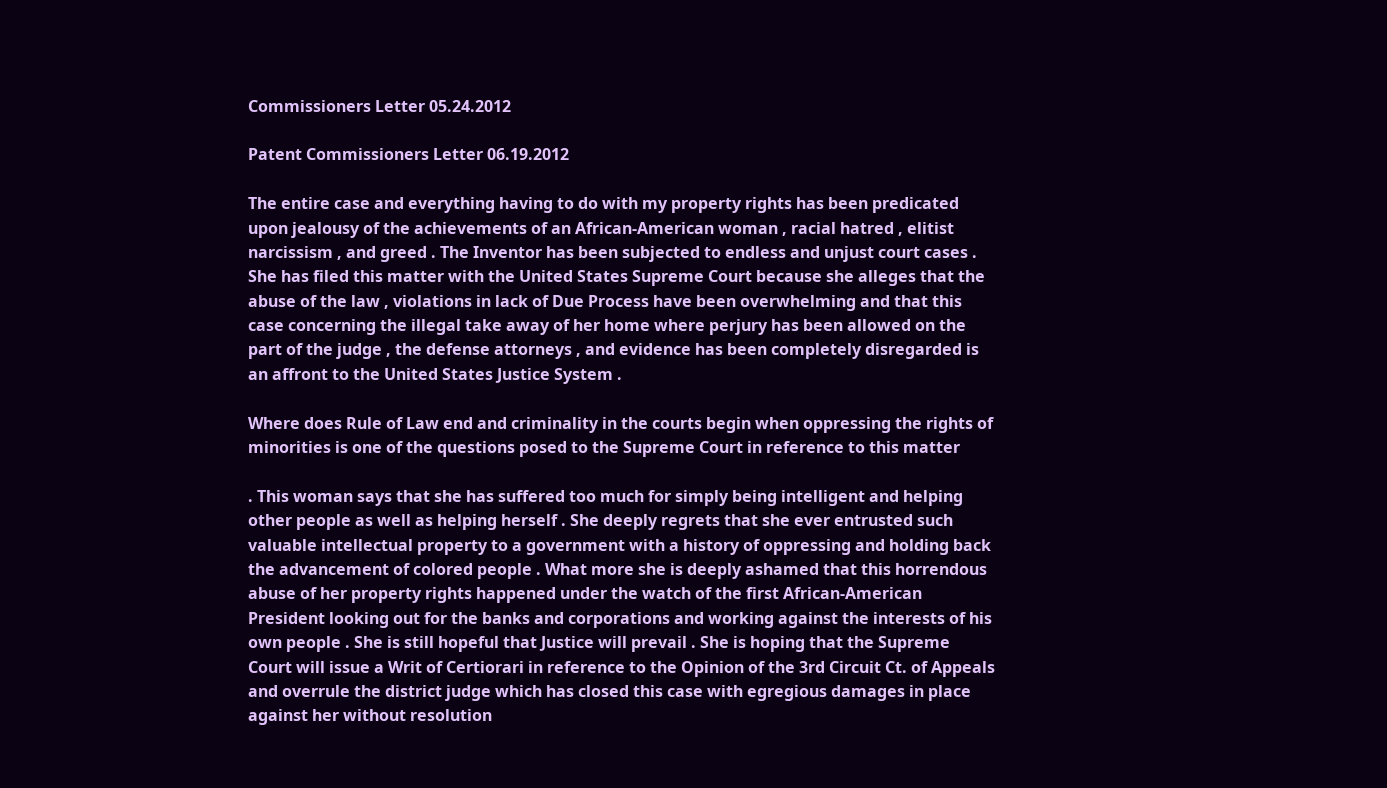Commissioners Letter 05.24.2012

Patent Commissioners Letter 06.19.2012

The entire case and everything having to do with my property rights has been predicated upon jealousy of the achievements of an African-American woman , racial hatred , elitist narcissism , and greed . The Inventor has been subjected to endless and unjust court cases . She has filed this matter with the United States Supreme Court because she alleges that the abuse of the law , violations in lack of Due Process have been overwhelming and that this case concerning the illegal take away of her home where perjury has been allowed on the part of the judge , the defense attorneys , and evidence has been completely disregarded is an affront to the United States Justice System .

Where does Rule of Law end and criminality in the courts begin when oppressing the rights of minorities is one of the questions posed to the Supreme Court in reference to this matter

. This woman says that she has suffered too much for simply being intelligent and helping other people as well as helping herself . She deeply regrets that she ever entrusted such valuable intellectual property to a government with a history of oppressing and holding back the advancement of colored people . What more she is deeply ashamed that this horrendous abuse of her property rights happened under the watch of the first African-American President looking out for the banks and corporations and working against the interests of his own people . She is still hopeful that Justice will prevail . She is hoping that the Supreme Court will issue a Writ of Certiorari in reference to the Opinion of the 3rd Circuit Ct. of Appeals and overrule the district judge which has closed this case with egregious damages in place against her without resolution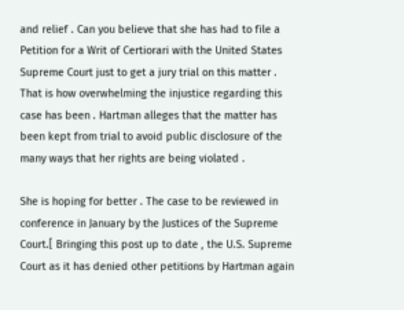and relief . Can you believe that she has had to file a Petition for a Writ of Certiorari with the United States Supreme Court just to get a jury trial on this matter . That is how overwhelming the injustice regarding this case has been . Hartman alleges that the matter has been kept from trial to avoid public disclosure of the many ways that her rights are being violated .

She is hoping for better . The case to be reviewed in conference in January by the Justices of the Supreme Court.[ Bringing this post up to date , the U.S. Supreme Court as it has denied other petitions by Hartman again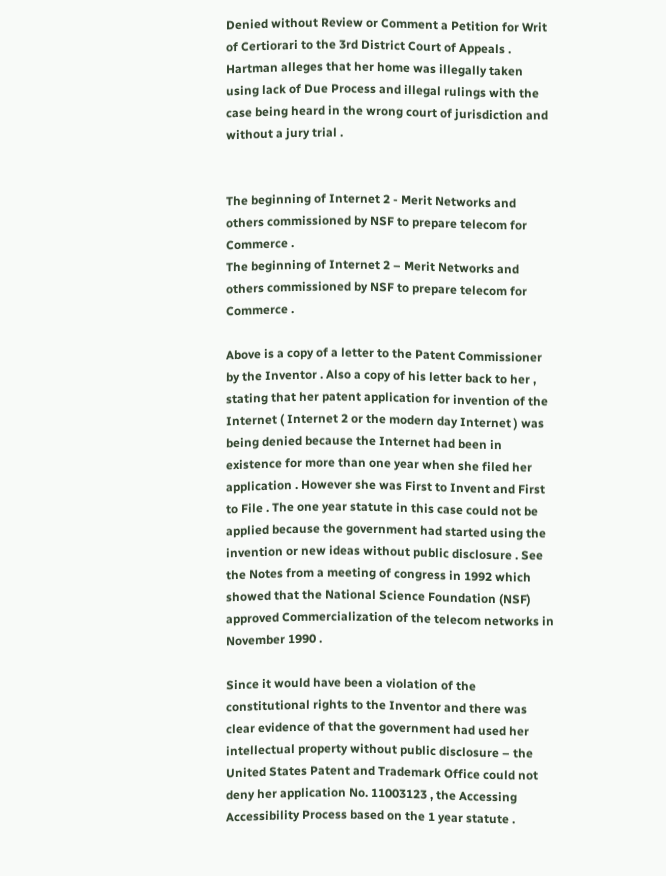Denied without Review or Comment a Petition for Writ of Certiorari to the 3rd District Court of Appeals . Hartman alleges that her home was illegally taken using lack of Due Process and illegal rulings with the case being heard in the wrong court of jurisdiction and without a jury trial .


The beginning of Internet 2 - Merit Networks and others commissioned by NSF to prepare telecom for Commerce .
The beginning of Internet 2 – Merit Networks and others commissioned by NSF to prepare telecom for Commerce .

Above is a copy of a letter to the Patent Commissioner by the Inventor . Also a copy of his letter back to her , stating that her patent application for invention of the Internet ( Internet 2 or the modern day Internet ) was being denied because the Internet had been in existence for more than one year when she filed her application . However she was First to Invent and First to File . The one year statute in this case could not be applied because the government had started using the invention or new ideas without public disclosure . See the Notes from a meeting of congress in 1992 which showed that the National Science Foundation (NSF) approved Commercialization of the telecom networks in November 1990 .

Since it would have been a violation of the constitutional rights to the Inventor and there was clear evidence of that the government had used her intellectual property without public disclosure – the United States Patent and Trademark Office could not deny her application No. 11003123 , the Accessing Accessibility Process based on the 1 year statute .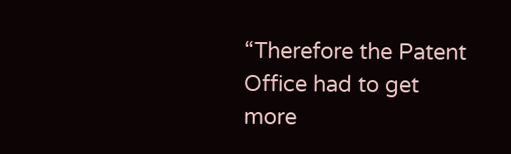“Therefore the Patent Office had to get more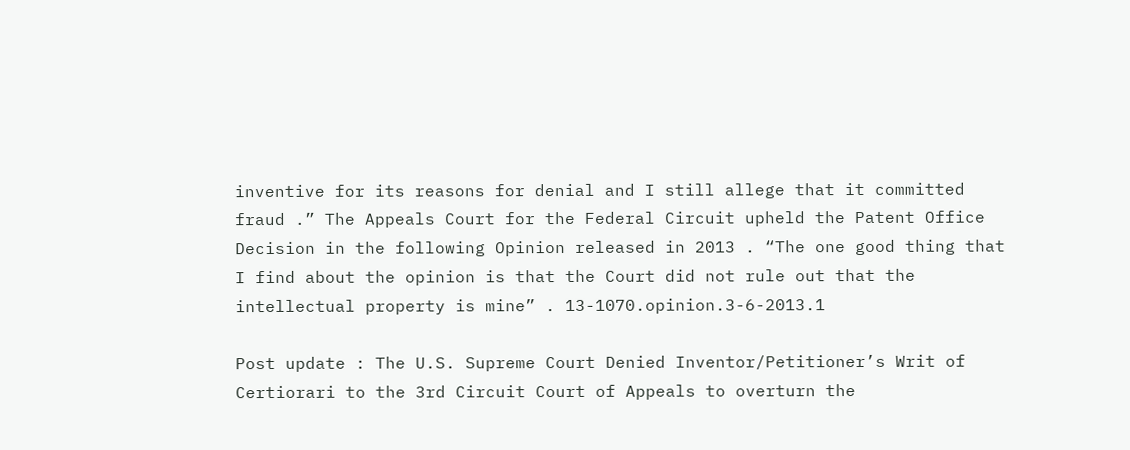inventive for its reasons for denial and I still allege that it committed fraud .” The Appeals Court for the Federal Circuit upheld the Patent Office Decision in the following Opinion released in 2013 . “The one good thing that I find about the opinion is that the Court did not rule out that the intellectual property is mine” . 13-1070.opinion.3-6-2013.1

Post update : The U.S. Supreme Court Denied Inventor/Petitioner’s Writ of Certiorari to the 3rd Circuit Court of Appeals to overturn the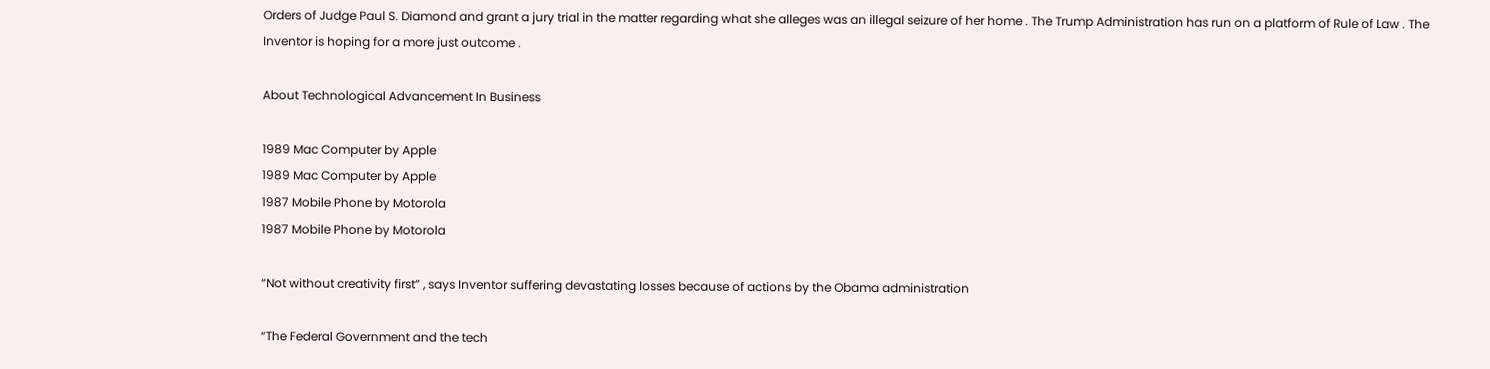Orders of Judge Paul S. Diamond and grant a jury trial in the matter regarding what she alleges was an illegal seizure of her home . The Trump Administration has run on a platform of Rule of Law . The Inventor is hoping for a more just outcome .

About Technological Advancement In Business

1989 Mac Computer by Apple
1989 Mac Computer by Apple
1987 Mobile Phone by Motorola
1987 Mobile Phone by Motorola

“Not without creativity first” , says Inventor suffering devastating losses because of actions by the Obama administration

“The Federal Government and the tech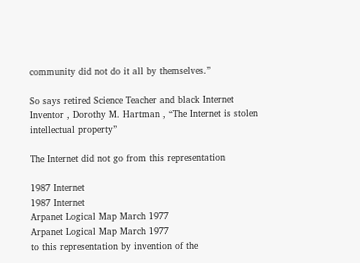community did not do it all by themselves.”

So says retired Science Teacher and black Internet Inventor , Dorothy M. Hartman , “The Internet is stolen intellectual property”

The Internet did not go from this representation

1987 Internet
1987 Internet
Arpanet Logical Map March 1977
Arpanet Logical Map March 1977
to this representation by invention of the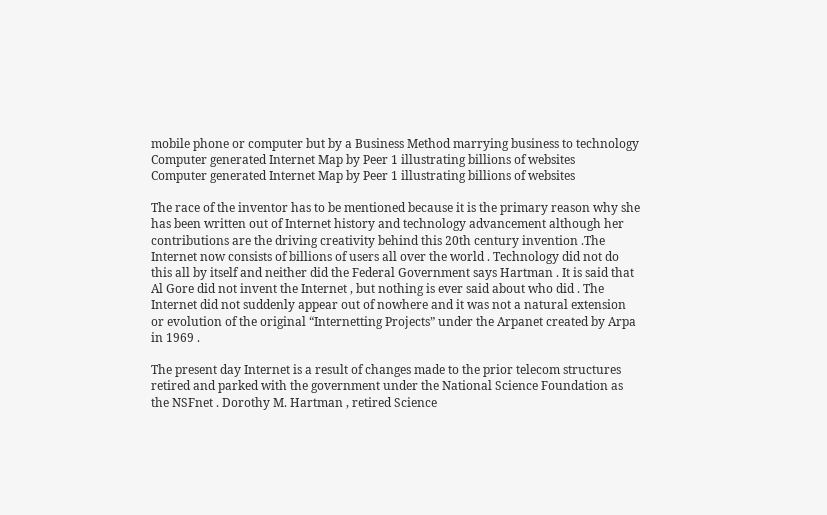mobile phone or computer but by a Business Method marrying business to technology
Computer generated Internet Map by Peer 1 illustrating billions of websites
Computer generated Internet Map by Peer 1 illustrating billions of websites

The race of the inventor has to be mentioned because it is the primary reason why she has been written out of Internet history and technology advancement although her contributions are the driving creativity behind this 20th century invention .The Internet now consists of billions of users all over the world . Technology did not do this all by itself and neither did the Federal Government says Hartman . It is said that Al Gore did not invent the Internet , but nothing is ever said about who did . The Internet did not suddenly appear out of nowhere and it was not a natural extension or evolution of the original “Internetting Projects” under the Arpanet created by Arpa in 1969 .

The present day Internet is a result of changes made to the prior telecom structures retired and parked with the government under the National Science Foundation as the NSFnet . Dorothy M. Hartman , retired Science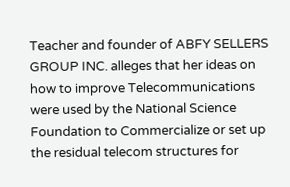Teacher and founder of ABFY SELLERS GROUP INC. alleges that her ideas on how to improve Telecommunications were used by the National Science Foundation to Commercialize or set up the residual telecom structures for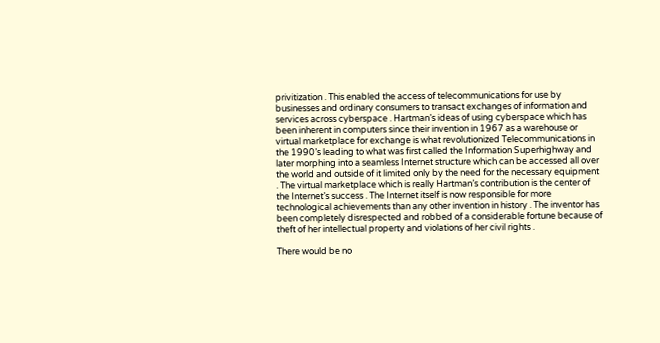privitization . This enabled the access of telecommunications for use by businesses and ordinary consumers to transact exchanges of information and services across cyberspace . Hartman’s ideas of using cyberspace which has been inherent in computers since their invention in 1967 as a warehouse or virtual marketplace for exchange is what revolutionized Telecommunications in the 1990’s leading to what was first called the Information Superhighway and later morphing into a seamless Internet structure which can be accessed all over the world and outside of it limited only by the need for the necessary equipment . The virtual marketplace which is really Hartman’s contribution is the center of the Internet’s success . The Internet itself is now responsible for more technological achievements than any other invention in history . The inventor has been completely disrespected and robbed of a considerable fortune because of theft of her intellectual property and violations of her civil rights .

There would be no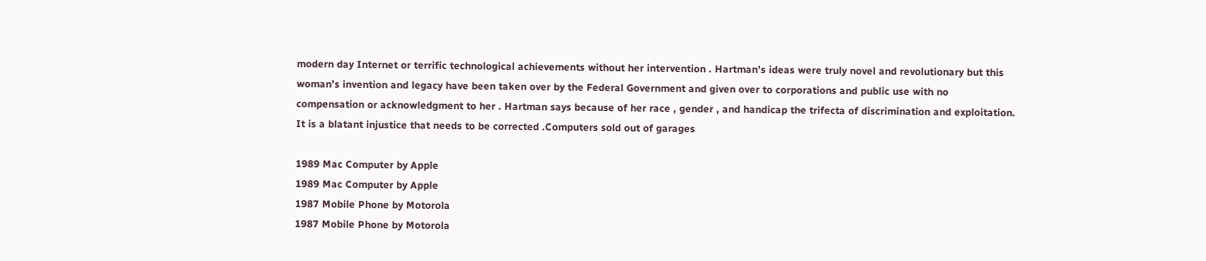modern day Internet or terrific technological achievements without her intervention . Hartman’s ideas were truly novel and revolutionary but this woman’s invention and legacy have been taken over by the Federal Government and given over to corporations and public use with no compensation or acknowledgment to her . Hartman says because of her race , gender , and handicap the trifecta of discrimination and exploitation. It is a blatant injustice that needs to be corrected .Computers sold out of garages

1989 Mac Computer by Apple
1989 Mac Computer by Apple
1987 Mobile Phone by Motorola
1987 Mobile Phone by Motorola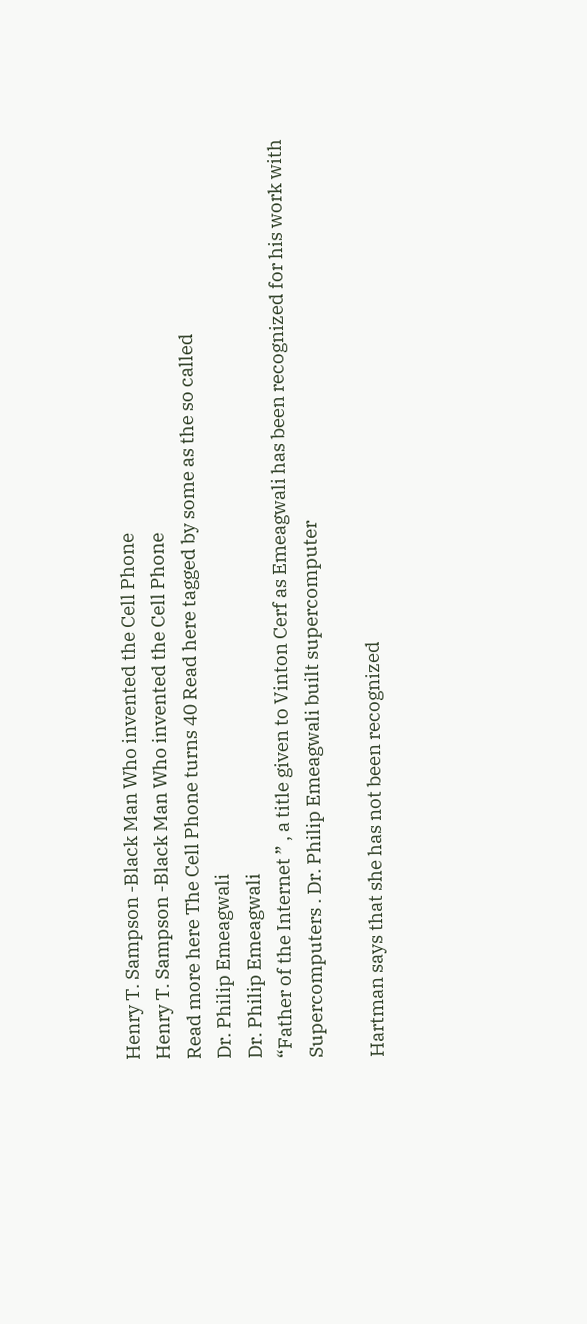Henry T. Sampson -Black Man Who invented the Cell Phone
Henry T. Sampson -Black Man Who invented the Cell Phone
Read more here The Cell Phone turns 40 Read here tagged by some as the so called
Dr. Philip Emeagwali
Dr. Philip Emeagwali
“Father of the Internet ” , a title given to Vinton Cerf as Emeagwali has been recognized for his work with Supercomputers . Dr. Philip Emeagwali built supercomputer

Hartman says that she has not been recognized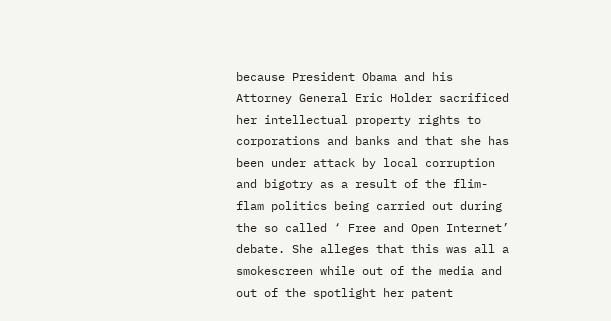because President Obama and his Attorney General Eric Holder sacrificed her intellectual property rights to corporations and banks and that she has been under attack by local corruption and bigotry as a result of the flim-flam politics being carried out during the so called ‘ Free and Open Internet’ debate. She alleges that this was all a smokescreen while out of the media and out of the spotlight her patent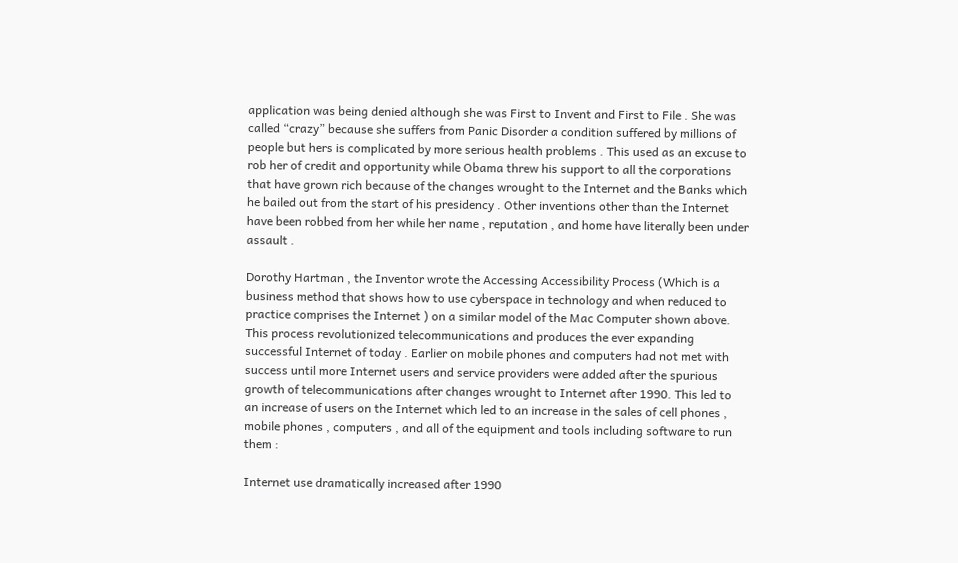application was being denied although she was First to Invent and First to File . She was called “crazy” because she suffers from Panic Disorder a condition suffered by millions of people but hers is complicated by more serious health problems . This used as an excuse to rob her of credit and opportunity while Obama threw his support to all the corporations that have grown rich because of the changes wrought to the Internet and the Banks which he bailed out from the start of his presidency . Other inventions other than the Internet have been robbed from her while her name , reputation , and home have literally been under assault .

Dorothy Hartman , the Inventor wrote the Accessing Accessibility Process (Which is a business method that shows how to use cyberspace in technology and when reduced to practice comprises the Internet ) on a similar model of the Mac Computer shown above. This process revolutionized telecommunications and produces the ever expanding successful Internet of today . Earlier on mobile phones and computers had not met with success until more Internet users and service providers were added after the spurious growth of telecommunications after changes wrought to Internet after 1990. This led to an increase of users on the Internet which led to an increase in the sales of cell phones , mobile phones , computers , and all of the equipment and tools including software to run them :

Internet use dramatically increased after 1990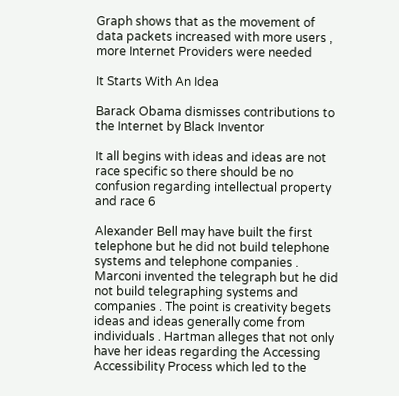Graph shows that as the movement of data packets increased with more users , more Internet Providers were needed

It Starts With An Idea

Barack Obama dismisses contributions to the Internet by Black Inventor

It all begins with ideas and ideas are not race specific so there should be no confusion regarding intellectual property and race 6

Alexander Bell may have built the first telephone but he did not build telephone systems and telephone companies . Marconi invented the telegraph but he did not build telegraphing systems and companies . The point is creativity begets ideas and ideas generally come from individuals . Hartman alleges that not only have her ideas regarding the Accessing Accessibility Process which led to the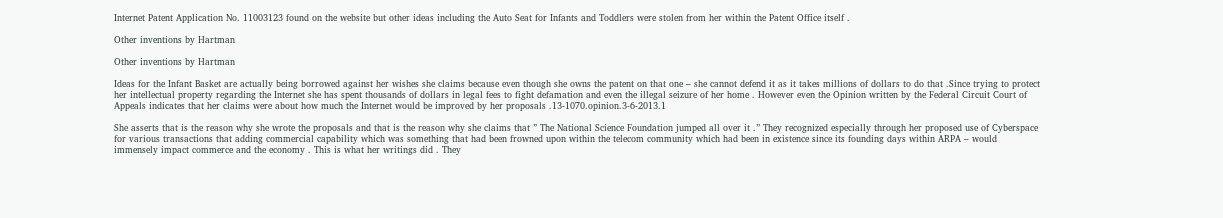Internet Patent Application No. 11003123 found on the website but other ideas including the Auto Seat for Infants and Toddlers were stolen from her within the Patent Office itself .

Other inventions by Hartman

Other inventions by Hartman

Ideas for the Infant Basket are actually being borrowed against her wishes she claims because even though she owns the patent on that one – she cannot defend it as it takes millions of dollars to do that .Since trying to protect her intellectual property regarding the Internet she has spent thousands of dollars in legal fees to fight defamation and even the illegal seizure of her home . However even the Opinion written by the Federal Circuit Court of Appeals indicates that her claims were about how much the Internet would be improved by her proposals .13-1070.opinion.3-6-2013.1

She asserts that is the reason why she wrote the proposals and that is the reason why she claims that ” The National Science Foundation jumped all over it .” They recognized especially through her proposed use of Cyberspace for various transactions that adding commercial capability which was something that had been frowned upon within the telecom community which had been in existence since its founding days within ARPA – would immensely impact commerce and the economy . This is what her writings did . They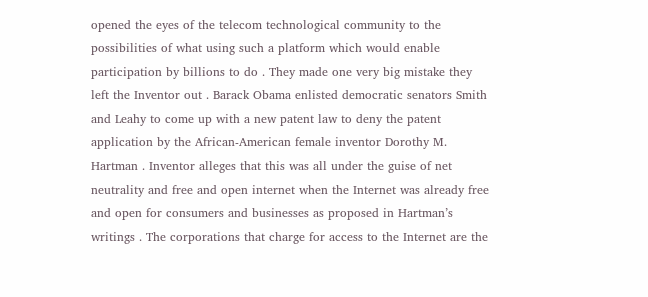opened the eyes of the telecom technological community to the possibilities of what using such a platform which would enable participation by billions to do . They made one very big mistake they left the Inventor out . Barack Obama enlisted democratic senators Smith and Leahy to come up with a new patent law to deny the patent application by the African-American female inventor Dorothy M. Hartman . Inventor alleges that this was all under the guise of net neutrality and free and open internet when the Internet was already free and open for consumers and businesses as proposed in Hartman’s writings . The corporations that charge for access to the Internet are the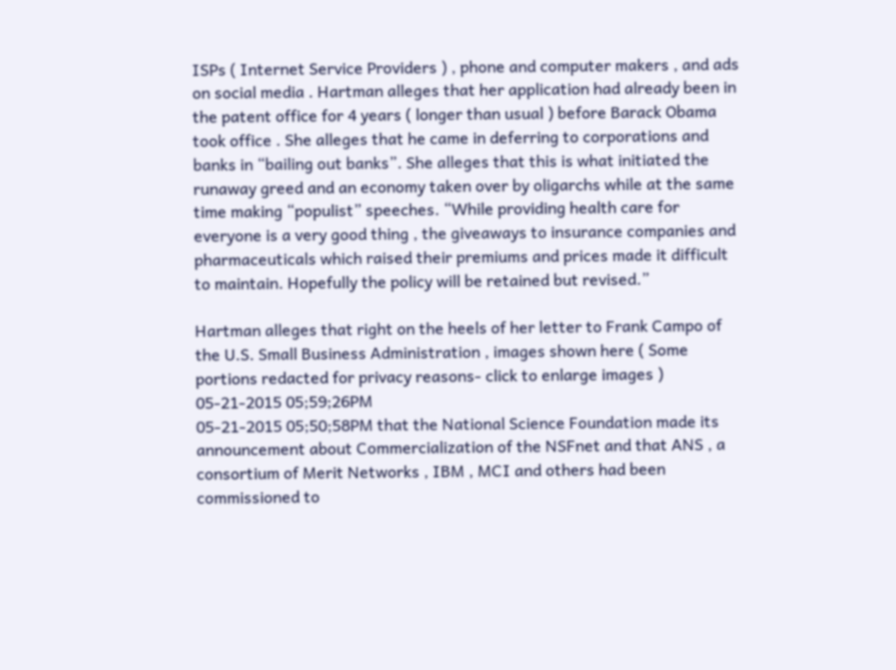ISPs ( Internet Service Providers ) , phone and computer makers , and ads on social media . Hartman alleges that her application had already been in the patent office for 4 years ( longer than usual ) before Barack Obama took office . She alleges that he came in deferring to corporations and banks in “bailing out banks”. She alleges that this is what initiated the runaway greed and an economy taken over by oligarchs while at the same time making “populist” speeches. “While providing health care for everyone is a very good thing , the giveaways to insurance companies and pharmaceuticals which raised their premiums and prices made it difficult to maintain. Hopefully the policy will be retained but revised.”

Hartman alleges that right on the heels of her letter to Frank Campo of the U.S. Small Business Administration , images shown here ( Some portions redacted for privacy reasons- click to enlarge images ) 05-21-2015 05;59;26PM
05-21-2015 05;50;58PM that the National Science Foundation made its announcement about Commercialization of the NSFnet and that ANS , a consortium of Merit Networks , IBM , MCI and others had been commissioned to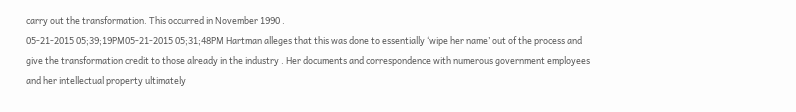carry out the transformation. This occurred in November 1990 .
05-21-2015 05;39;19PM05-21-2015 05;31;48PM Hartman alleges that this was done to essentially ‘wipe her name’ out of the process and give the transformation credit to those already in the industry . Her documents and correspondence with numerous government employees and her intellectual property ultimately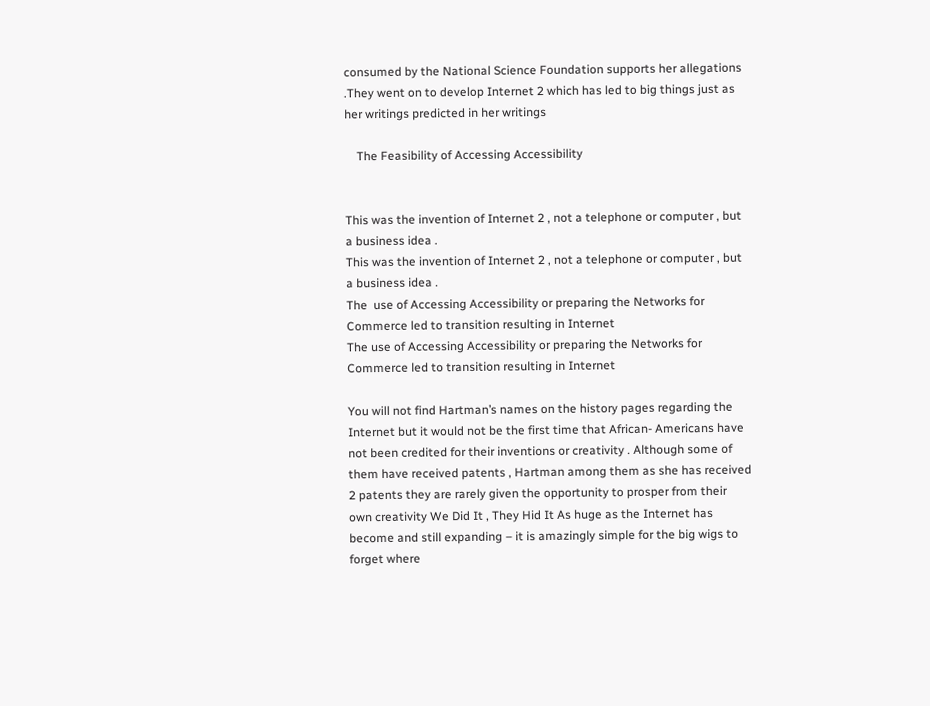consumed by the National Science Foundation supports her allegations .They went on to develop Internet 2 which has led to big things just as her writings predicted in her writings

    The Feasibility of Accessing Accessibility


This was the invention of Internet 2 , not a telephone or computer , but a business idea .
This was the invention of Internet 2 , not a telephone or computer , but a business idea .
The  use of Accessing Accessibility or preparing the Networks for Commerce led to transition resulting in Internet
The use of Accessing Accessibility or preparing the Networks for Commerce led to transition resulting in Internet

You will not find Hartman’s names on the history pages regarding the Internet but it would not be the first time that African- Americans have not been credited for their inventions or creativity . Although some of them have received patents , Hartman among them as she has received 2 patents they are rarely given the opportunity to prosper from their own creativity We Did It , They Hid It As huge as the Internet has become and still expanding – it is amazingly simple for the big wigs to forget where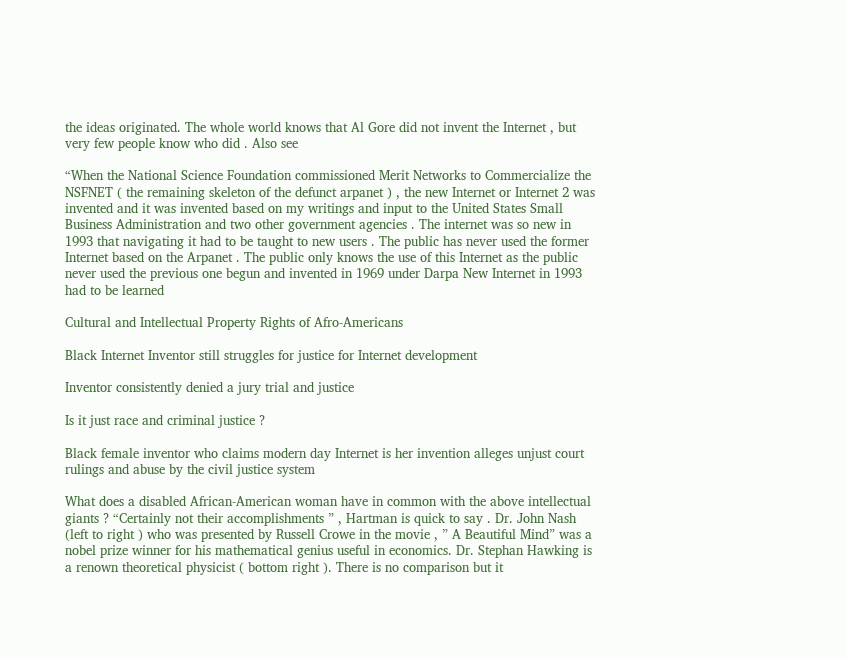the ideas originated. The whole world knows that Al Gore did not invent the Internet , but very few people know who did . Also see

“When the National Science Foundation commissioned Merit Networks to Commercialize the NSFNET ( the remaining skeleton of the defunct arpanet ) , the new Internet or Internet 2 was invented and it was invented based on my writings and input to the United States Small Business Administration and two other government agencies . The internet was so new in 1993 that navigating it had to be taught to new users . The public has never used the former Internet based on the Arpanet . The public only knows the use of this Internet as the public never used the previous one begun and invented in 1969 under Darpa New Internet in 1993 had to be learned

Cultural and Intellectual Property Rights of Afro-Americans

Black Internet Inventor still struggles for justice for Internet development

Inventor consistently denied a jury trial and justice

Is it just race and criminal justice ?

Black female inventor who claims modern day Internet is her invention alleges unjust court rulings and abuse by the civil justice system

What does a disabled African-American woman have in common with the above intellectual giants ? “Certainly not their accomplishments ” , Hartman is quick to say . Dr. John Nash (left to right ) who was presented by Russell Crowe in the movie , ” A Beautiful Mind” was a nobel prize winner for his mathematical genius useful in economics. Dr. Stephan Hawking is a renown theoretical physicist ( bottom right ). There is no comparison but it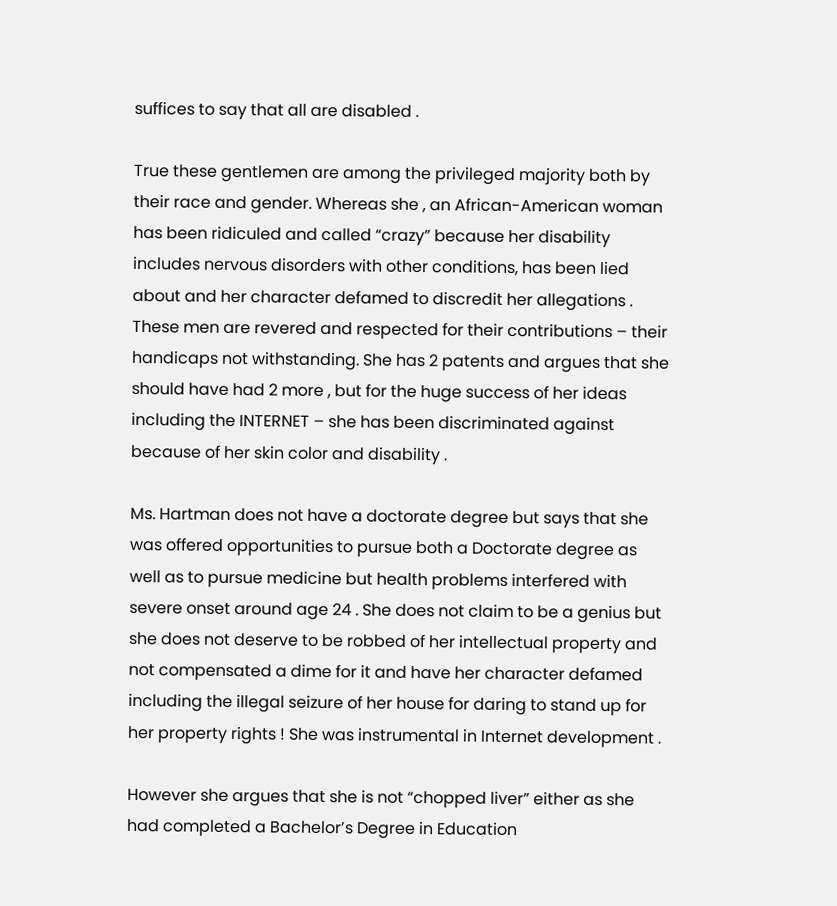suffices to say that all are disabled .

True these gentlemen are among the privileged majority both by their race and gender. Whereas she , an African-American woman has been ridiculed and called “crazy” because her disability includes nervous disorders with other conditions, has been lied about and her character defamed to discredit her allegations . These men are revered and respected for their contributions – their handicaps not withstanding. She has 2 patents and argues that she should have had 2 more , but for the huge success of her ideas including the INTERNET – she has been discriminated against because of her skin color and disability .

Ms. Hartman does not have a doctorate degree but says that she was offered opportunities to pursue both a Doctorate degree as well as to pursue medicine but health problems interfered with severe onset around age 24 . She does not claim to be a genius but she does not deserve to be robbed of her intellectual property and not compensated a dime for it and have her character defamed including the illegal seizure of her house for daring to stand up for her property rights ! She was instrumental in Internet development .

However she argues that she is not “chopped liver” either as she had completed a Bachelor’s Degree in Education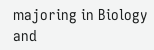majoring in Biology and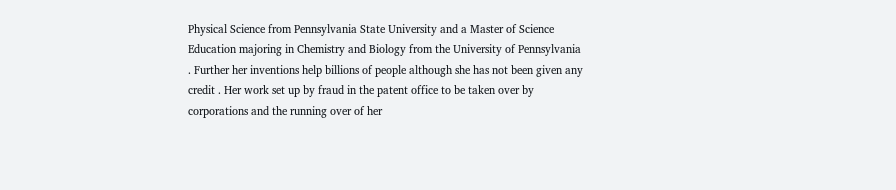Physical Science from Pennsylvania State University and a Master of Science Education majoring in Chemistry and Biology from the University of Pennsylvania . Further her inventions help billions of people although she has not been given any credit . Her work set up by fraud in the patent office to be taken over by corporations and the running over of her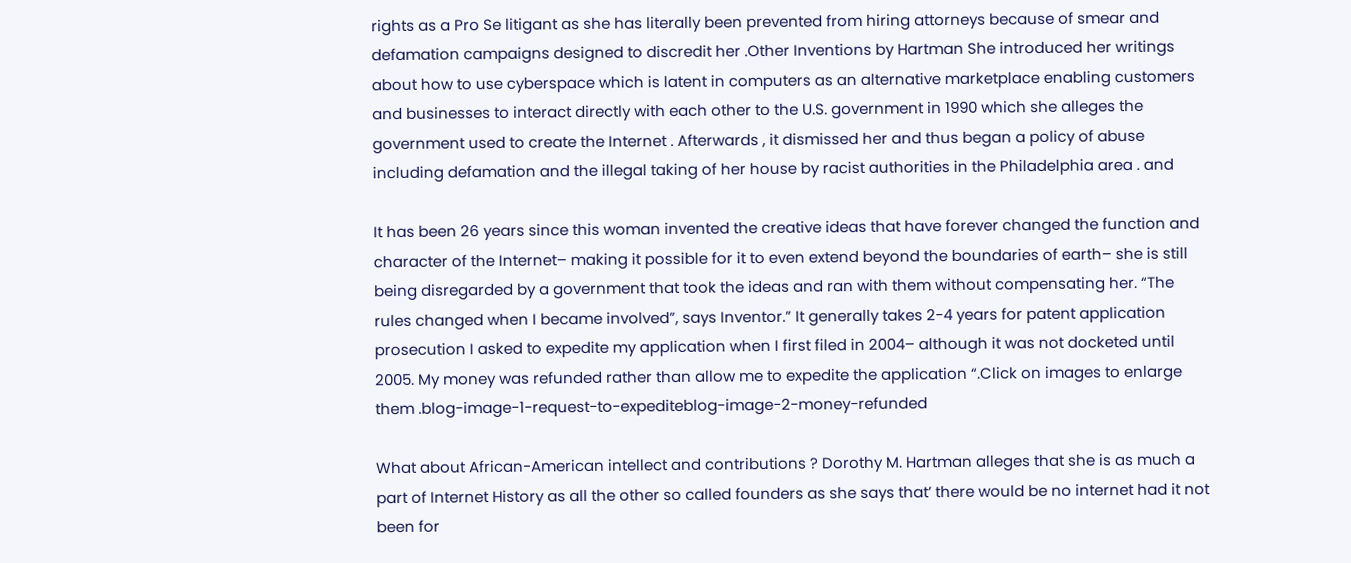rights as a Pro Se litigant as she has literally been prevented from hiring attorneys because of smear and defamation campaigns designed to discredit her .Other Inventions by Hartman She introduced her writings about how to use cyberspace which is latent in computers as an alternative marketplace enabling customers and businesses to interact directly with each other to the U.S. government in 1990 which she alleges the government used to create the Internet . Afterwards , it dismissed her and thus began a policy of abuse including defamation and the illegal taking of her house by racist authorities in the Philadelphia area . and

It has been 26 years since this woman invented the creative ideas that have forever changed the function and character of the Internet– making it possible for it to even extend beyond the boundaries of earth– she is still being disregarded by a government that took the ideas and ran with them without compensating her. “The rules changed when I became involved”, says Inventor.” It generally takes 2-4 years for patent application prosecution I asked to expedite my application when I first filed in 2004– although it was not docketed until 2005. My money was refunded rather than allow me to expedite the application “.Click on images to enlarge them .blog-image-1-request-to-expediteblog-image-2-money-refunded

What about African-American intellect and contributions ? Dorothy M. Hartman alleges that she is as much a part of Internet History as all the other so called founders as she says that’ there would be no internet had it not been for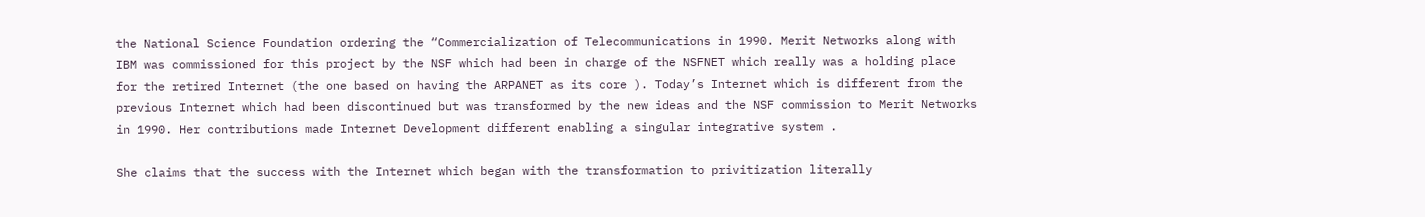the National Science Foundation ordering the “Commercialization of Telecommunications in 1990. Merit Networks along with IBM was commissioned for this project by the NSF which had been in charge of the NSFNET which really was a holding place for the retired Internet (the one based on having the ARPANET as its core ). Today’s Internet which is different from the previous Internet which had been discontinued but was transformed by the new ideas and the NSF commission to Merit Networks in 1990. Her contributions made Internet Development different enabling a singular integrative system .

She claims that the success with the Internet which began with the transformation to privitization literally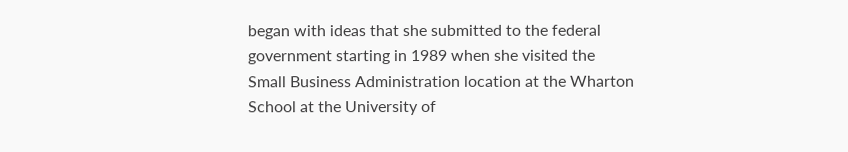began with ideas that she submitted to the federal government starting in 1989 when she visited the Small Business Administration location at the Wharton School at the University of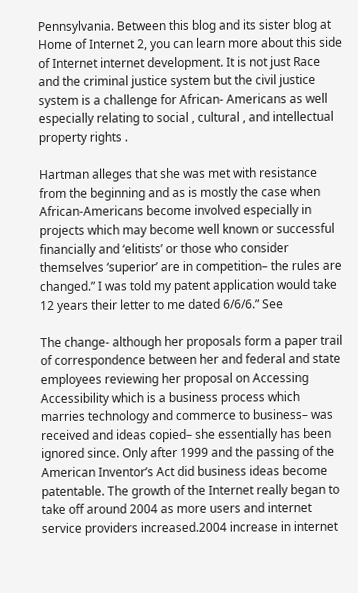Pennsylvania. Between this blog and its sister blog at Home of Internet 2, you can learn more about this side of Internet internet development. It is not just Race and the criminal justice system but the civil justice system is a challenge for African- Americans as well especially relating to social , cultural , and intellectual property rights .

Hartman alleges that she was met with resistance from the beginning and as is mostly the case when African-Americans become involved especially in projects which may become well known or successful financially and ‘elitists’ or those who consider themselves ‘superior’ are in competition– the rules are changed.” I was told my patent application would take 12 years their letter to me dated 6/6/6.” See

The change- although her proposals form a paper trail of correspondence between her and federal and state employees reviewing her proposal on Accessing Accessibility which is a business process which marries technology and commerce to business– was received and ideas copied– she essentially has been ignored since. Only after 1999 and the passing of the American Inventor’s Act did business ideas become patentable. The growth of the Internet really began to take off around 2004 as more users and internet service providers increased.2004 increase in internet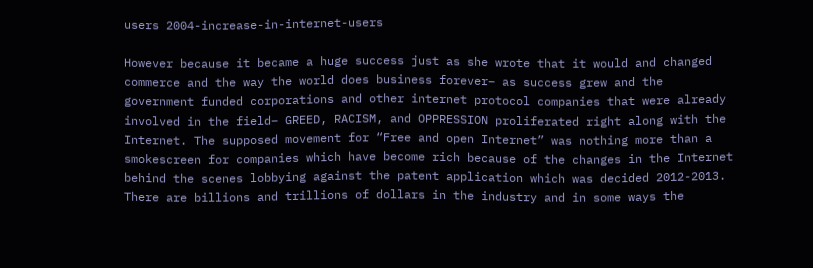users 2004-increase-in-internet-users

However because it became a huge success just as she wrote that it would and changed commerce and the way the world does business forever– as success grew and the government funded corporations and other internet protocol companies that were already involved in the field– GREED, RACISM, and OPPRESSION proliferated right along with the Internet. The supposed movement for “Free and open Internet” was nothing more than a smokescreen for companies which have become rich because of the changes in the Internet behind the scenes lobbying against the patent application which was decided 2012-2013. There are billions and trillions of dollars in the industry and in some ways the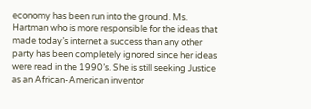economy has been run into the ground. Ms. Hartman who is more responsible for the ideas that made today’s internet a success than any other party has been completely ignored since her ideas were read in the 1990’s. She is still seeking Justice as an African-American inventor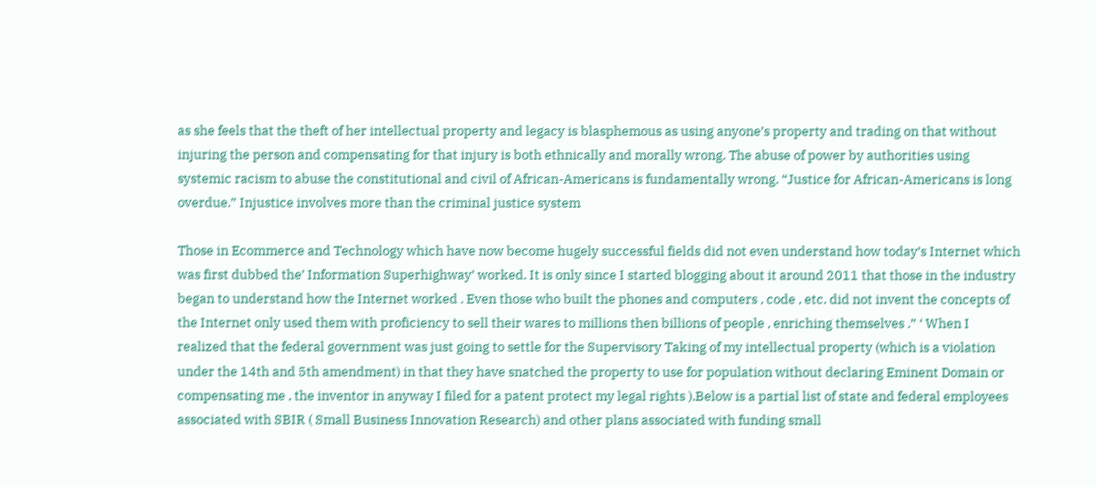as she feels that the theft of her intellectual property and legacy is blasphemous as using anyone’s property and trading on that without injuring the person and compensating for that injury is both ethnically and morally wrong. The abuse of power by authorities using systemic racism to abuse the constitutional and civil of African-Americans is fundamentally wrong. “Justice for African-Americans is long overdue.” Injustice involves more than the criminal justice system

Those in Ecommerce and Technology which have now become hugely successful fields did not even understand how today’s Internet which was first dubbed the’ Information Superhighway’ worked. It is only since I started blogging about it around 2011 that those in the industry began to understand how the Internet worked . Even those who built the phones and computers , code , etc. did not invent the concepts of the Internet only used them with proficiency to sell their wares to millions then billions of people , enriching themselves .” ‘ When I realized that the federal government was just going to settle for the Supervisory Taking of my intellectual property (which is a violation under the 14th and 5th amendment) in that they have snatched the property to use for population without declaring Eminent Domain or compensating me , the inventor in anyway I filed for a patent protect my legal rights ).Below is a partial list of state and federal employees associated with SBIR ( Small Business Innovation Research) and other plans associated with funding small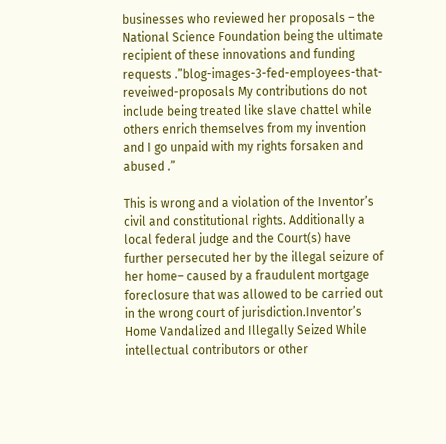businesses who reviewed her proposals – the National Science Foundation being the ultimate recipient of these innovations and funding requests .”blog-images-3-fed-employees-that-reveiwed-proposals My contributions do not include being treated like slave chattel while others enrich themselves from my invention and I go unpaid with my rights forsaken and abused .”

This is wrong and a violation of the Inventor’s civil and constitutional rights. Additionally a local federal judge and the Court(s) have further persecuted her by the illegal seizure of her home– caused by a fraudulent mortgage foreclosure that was allowed to be carried out in the wrong court of jurisdiction.Inventor’s Home Vandalized and Illegally Seized While intellectual contributors or other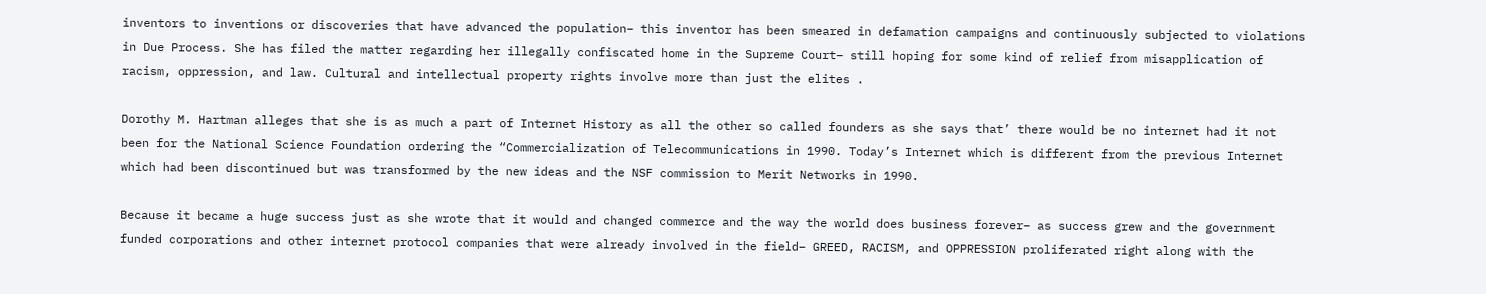inventors to inventions or discoveries that have advanced the population– this inventor has been smeared in defamation campaigns and continuously subjected to violations in Due Process. She has filed the matter regarding her illegally confiscated home in the Supreme Court– still hoping for some kind of relief from misapplication of racism, oppression, and law. Cultural and intellectual property rights involve more than just the elites .

Dorothy M. Hartman alleges that she is as much a part of Internet History as all the other so called founders as she says that’ there would be no internet had it not been for the National Science Foundation ordering the “Commercialization of Telecommunications in 1990. Today’s Internet which is different from the previous Internet which had been discontinued but was transformed by the new ideas and the NSF commission to Merit Networks in 1990.

Because it became a huge success just as she wrote that it would and changed commerce and the way the world does business forever– as success grew and the government funded corporations and other internet protocol companies that were already involved in the field– GREED, RACISM, and OPPRESSION proliferated right along with the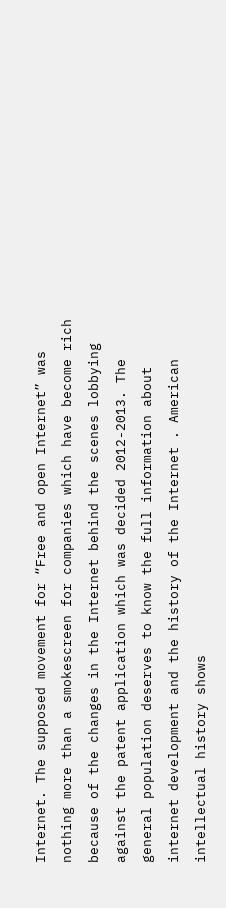Internet. The supposed movement for “Free and open Internet” was nothing more than a smokescreen for companies which have become rich because of the changes in the Internet behind the scenes lobbying against the patent application which was decided 2012-2013. The general population deserves to know the full information about internet development and the history of the Internet . American intellectual history shows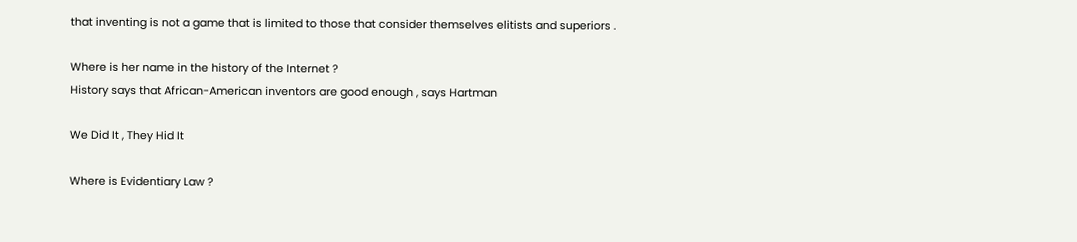that inventing is not a game that is limited to those that consider themselves elitists and superiors .

Where is her name in the history of the Internet ?
History says that African-American inventors are good enough , says Hartman

We Did It , They Hid It

Where is Evidentiary Law ?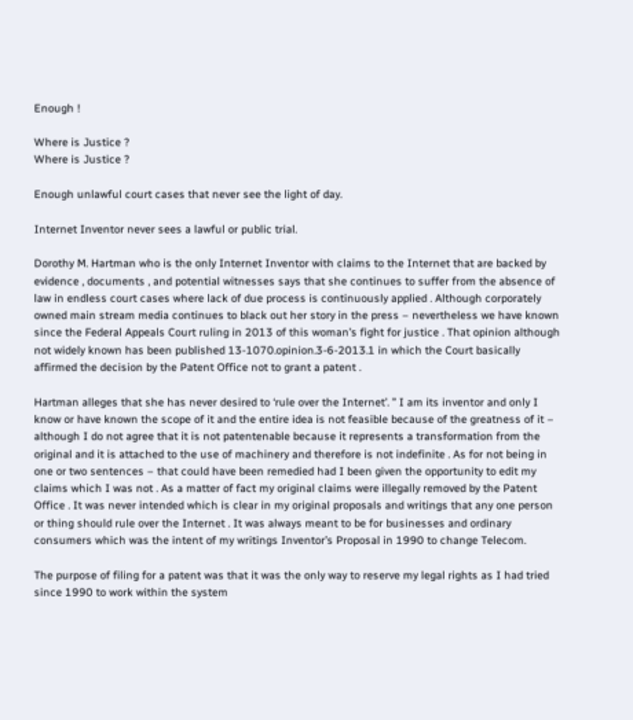Enough !

Where is Justice ?
Where is Justice ?

Enough unlawful court cases that never see the light of day.

Internet Inventor never sees a lawful or public trial.

Dorothy M. Hartman who is the only Internet Inventor with claims to the Internet that are backed by evidence , documents , and potential witnesses says that she continues to suffer from the absence of law in endless court cases where lack of due process is continuously applied . Although corporately owned main stream media continues to black out her story in the press – nevertheless we have known since the Federal Appeals Court ruling in 2013 of this woman’s fight for justice . That opinion although not widely known has been published 13-1070.opinion.3-6-2013.1 in which the Court basically affirmed the decision by the Patent Office not to grant a patent .

Hartman alleges that she has never desired to ‘rule over the Internet’. ” I am its inventor and only I know or have known the scope of it and the entire idea is not feasible because of the greatness of it – although I do not agree that it is not patentenable because it represents a transformation from the original and it is attached to the use of machinery and therefore is not indefinite . As for not being in one or two sentences – that could have been remedied had I been given the opportunity to edit my claims which I was not . As a matter of fact my original claims were illegally removed by the Patent Office . It was never intended which is clear in my original proposals and writings that any one person or thing should rule over the Internet . It was always meant to be for businesses and ordinary consumers which was the intent of my writings Inventor’s Proposal in 1990 to change Telecom.

The purpose of filing for a patent was that it was the only way to reserve my legal rights as I had tried since 1990 to work within the system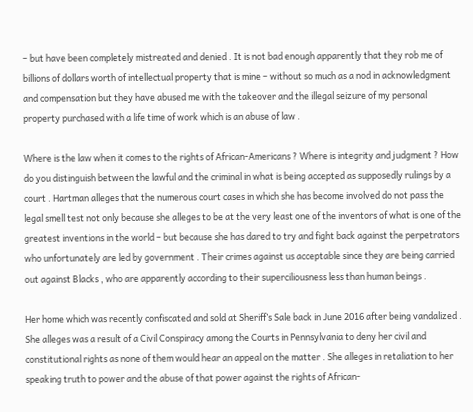– but have been completely mistreated and denied . It is not bad enough apparently that they rob me of billions of dollars worth of intellectual property that is mine – without so much as a nod in acknowledgment and compensation but they have abused me with the takeover and the illegal seizure of my personal property purchased with a life time of work which is an abuse of law .

Where is the law when it comes to the rights of African-Americans ? Where is integrity and judgment ? How do you distinguish between the lawful and the criminal in what is being accepted as supposedly rulings by a court . Hartman alleges that the numerous court cases in which she has become involved do not pass the legal smell test not only because she alleges to be at the very least one of the inventors of what is one of the greatest inventions in the world – but because she has dared to try and fight back against the perpetrators who unfortunately are led by government . Their crimes against us acceptable since they are being carried out against Blacks , who are apparently according to their superciliousness less than human beings .

Her home which was recently confiscated and sold at Sheriff’s Sale back in June 2016 after being vandalized . She alleges was a result of a Civil Conspiracy among the Courts in Pennsylvania to deny her civil and constitutional rights as none of them would hear an appeal on the matter . She alleges in retaliation to her speaking truth to power and the abuse of that power against the rights of African-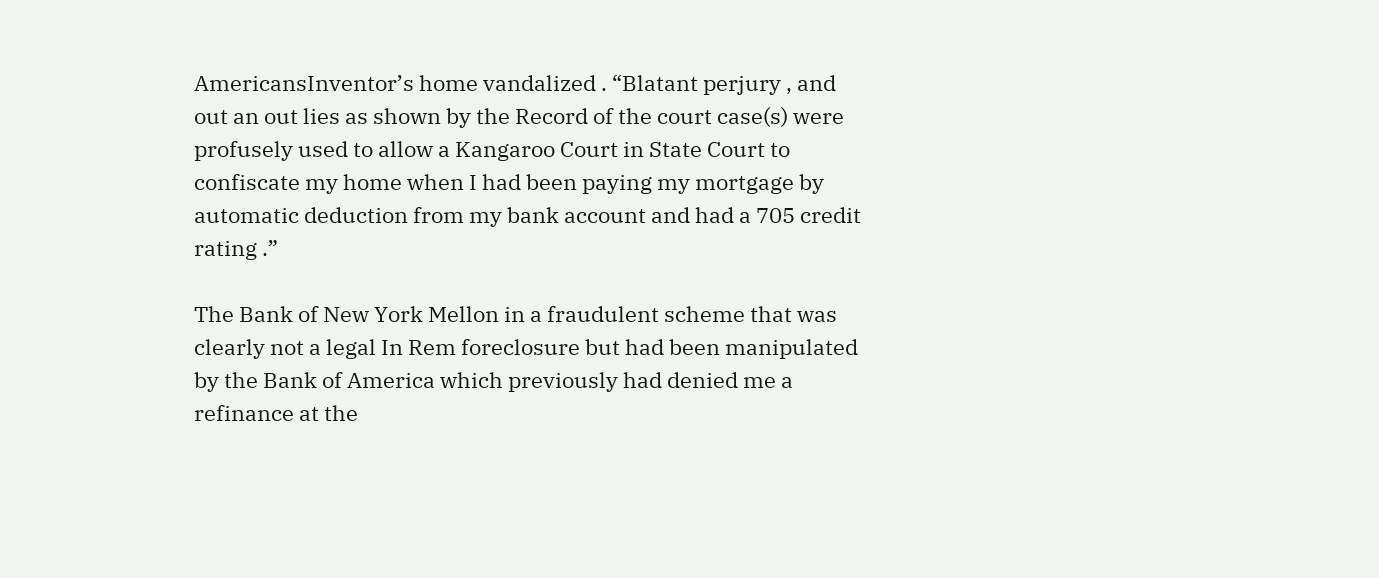AmericansInventor’s home vandalized . “Blatant perjury , and out an out lies as shown by the Record of the court case(s) were profusely used to allow a Kangaroo Court in State Court to confiscate my home when I had been paying my mortgage by automatic deduction from my bank account and had a 705 credit rating .”

The Bank of New York Mellon in a fraudulent scheme that was clearly not a legal In Rem foreclosure but had been manipulated by the Bank of America which previously had denied me a refinance at the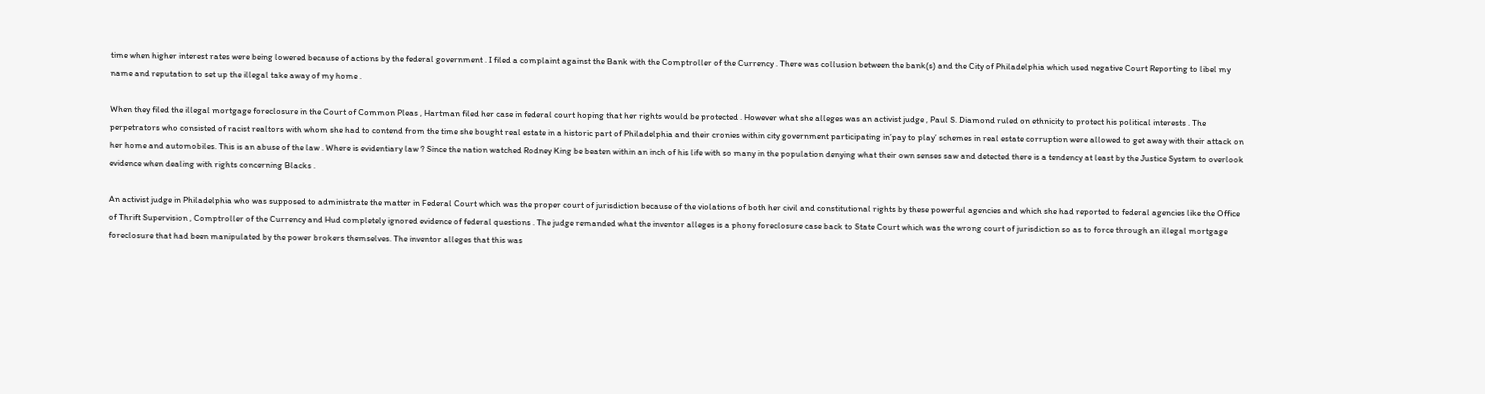time when higher interest rates were being lowered because of actions by the federal government . I filed a complaint against the Bank with the Comptroller of the Currency . There was collusion between the bank(s) and the City of Philadelphia which used negative Court Reporting to libel my name and reputation to set up the illegal take away of my home .

When they filed the illegal mortgage foreclosure in the Court of Common Pleas , Hartman filed her case in federal court hoping that her rights would be protected . However what she alleges was an activist judge , Paul S. Diamond ruled on ethnicity to protect his political interests . The perpetrators who consisted of racist realtors with whom she had to contend from the time she bought real estate in a historic part of Philadelphia and their cronies within city government participating in’pay to play’ schemes in real estate corruption were allowed to get away with their attack on her home and automobiles. This is an abuse of the law . Where is evidentiary law ? Since the nation watched Rodney King be beaten within an inch of his life with so many in the population denying what their own senses saw and detected there is a tendency at least by the Justice System to overlook evidence when dealing with rights concerning Blacks .

An activist judge in Philadelphia who was supposed to administrate the matter in Federal Court which was the proper court of jurisdiction because of the violations of both her civil and constitutional rights by these powerful agencies and which she had reported to federal agencies like the Office of Thrift Supervision , Comptroller of the Currency and Hud completely ignored evidence of federal questions . The judge remanded what the inventor alleges is a phony foreclosure case back to State Court which was the wrong court of jurisdiction so as to force through an illegal mortgage foreclosure that had been manipulated by the power brokers themselves. The inventor alleges that this was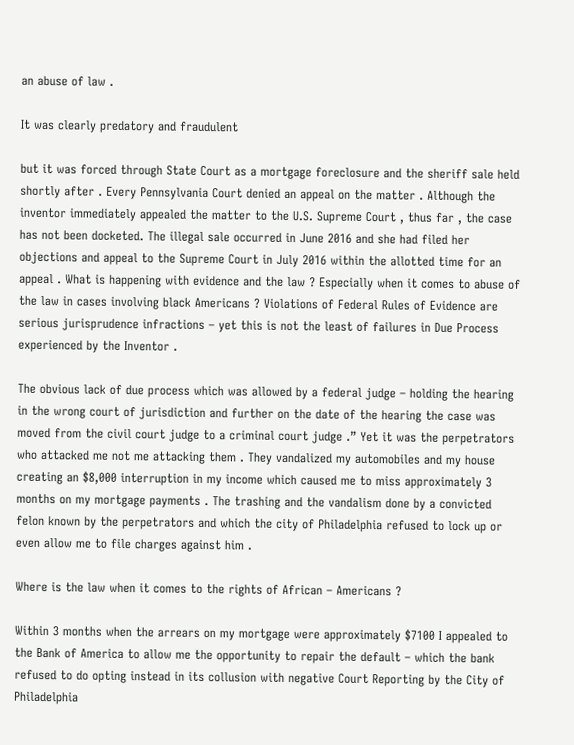an abuse of law .

It was clearly predatory and fraudulent

but it was forced through State Court as a mortgage foreclosure and the sheriff sale held shortly after . Every Pennsylvania Court denied an appeal on the matter . Although the inventor immediately appealed the matter to the U.S. Supreme Court , thus far , the case has not been docketed. The illegal sale occurred in June 2016 and she had filed her objections and appeal to the Supreme Court in July 2016 within the allotted time for an appeal . What is happening with evidence and the law ? Especially when it comes to abuse of the law in cases involving black Americans ? Violations of Federal Rules of Evidence are serious jurisprudence infractions – yet this is not the least of failures in Due Process experienced by the Inventor .

The obvious lack of due process which was allowed by a federal judge – holding the hearing in the wrong court of jurisdiction and further on the date of the hearing the case was moved from the civil court judge to a criminal court judge .” Yet it was the perpetrators who attacked me not me attacking them . They vandalized my automobiles and my house creating an $8,000 interruption in my income which caused me to miss approximately 3 months on my mortgage payments . The trashing and the vandalism done by a convicted felon known by the perpetrators and which the city of Philadelphia refused to lock up or even allow me to file charges against him .

Where is the law when it comes to the rights of African – Americans ?

Within 3 months when the arrears on my mortgage were approximately $7100 I appealed to the Bank of America to allow me the opportunity to repair the default – which the bank refused to do opting instead in its collusion with negative Court Reporting by the City of Philadelphia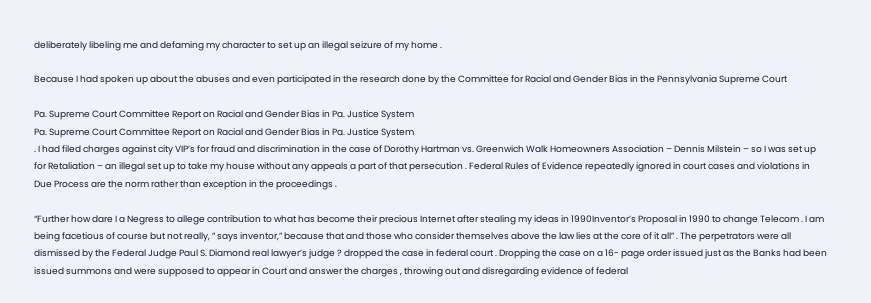deliberately libeling me and defaming my character to set up an illegal seizure of my home .

Because I had spoken up about the abuses and even participated in the research done by the Committee for Racial and Gender Bias in the Pennsylvania Supreme Court

Pa. Supreme Court Committee Report on Racial and Gender Bias in Pa. Justice System
Pa. Supreme Court Committee Report on Racial and Gender Bias in Pa. Justice System
. I had filed charges against city VIP’s for fraud and discrimination in the case of Dorothy Hartman vs. Greenwich Walk Homeowners Association – Dennis Milstein – so I was set up for Retaliation – an illegal set up to take my house without any appeals a part of that persecution . Federal Rules of Evidence repeatedly ignored in court cases and violations in Due Process are the norm rather than exception in the proceedings .

“Further how dare I a Negress to allege contribution to what has become their precious Internet after stealing my ideas in 1990Inventor’s Proposal in 1990 to change Telecom . I am being facetious of course but not really, ” says inventor,” because that and those who consider themselves above the law lies at the core of it all” . The perpetrators were all dismissed by the Federal Judge Paul S. Diamond real lawyer’s judge ? dropped the case in federal court . Dropping the case on a 16- page order issued just as the Banks had been issued summons and were supposed to appear in Court and answer the charges , throwing out and disregarding evidence of federal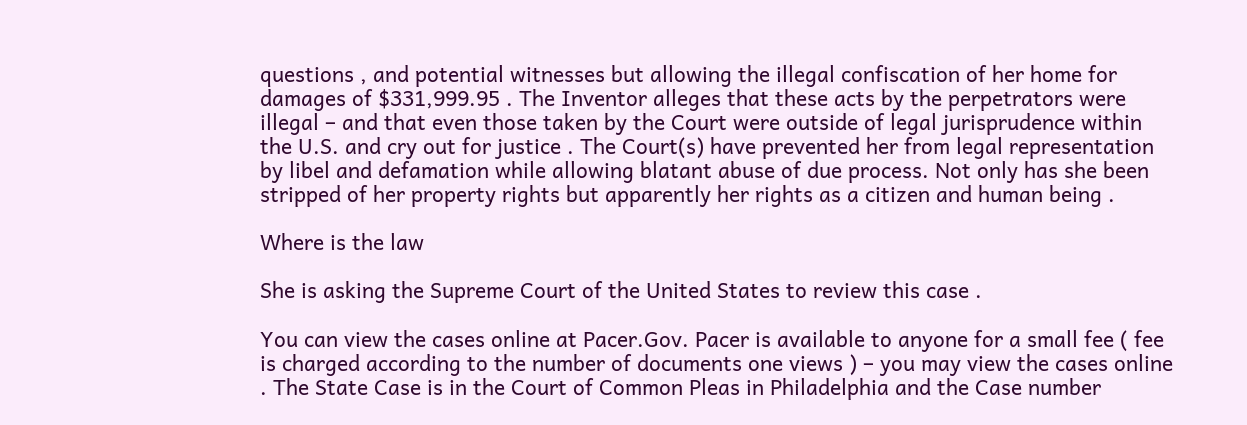questions , and potential witnesses but allowing the illegal confiscation of her home for damages of $331,999.95 . The Inventor alleges that these acts by the perpetrators were illegal – and that even those taken by the Court were outside of legal jurisprudence within the U.S. and cry out for justice . The Court(s) have prevented her from legal representation by libel and defamation while allowing blatant abuse of due process. Not only has she been stripped of her property rights but apparently her rights as a citizen and human being .

Where is the law

She is asking the Supreme Court of the United States to review this case .

You can view the cases online at Pacer.Gov. Pacer is available to anyone for a small fee ( fee is charged according to the number of documents one views ) – you may view the cases online . The State Case is in the Court of Common Pleas in Philadelphia and the Case number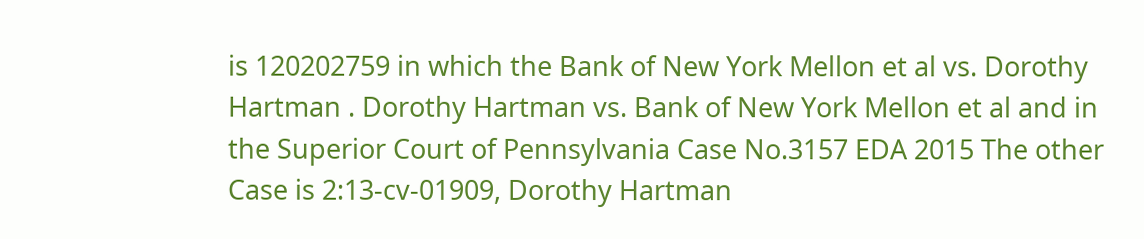is 120202759 in which the Bank of New York Mellon et al vs. Dorothy Hartman . Dorothy Hartman vs. Bank of New York Mellon et al and in the Superior Court of Pennsylvania Case No.3157 EDA 2015 The other Case is 2:13-cv-01909, Dorothy Hartman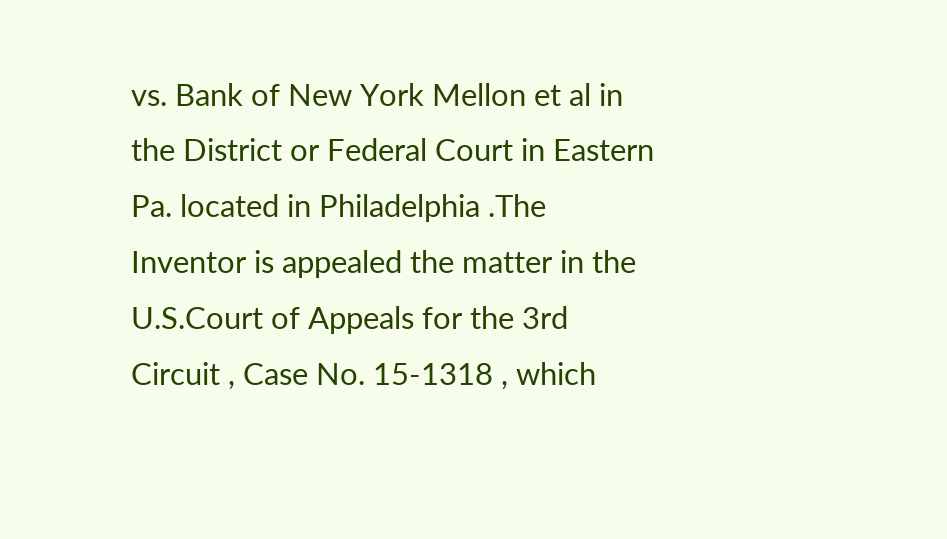vs. Bank of New York Mellon et al in the District or Federal Court in Eastern Pa. located in Philadelphia .The Inventor is appealed the matter in the U.S.Court of Appeals for the 3rd Circuit , Case No. 15-1318 , which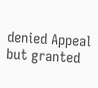denied Appeal but granted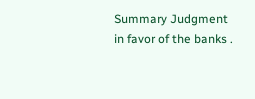Summary Judgment in favor of the banks .